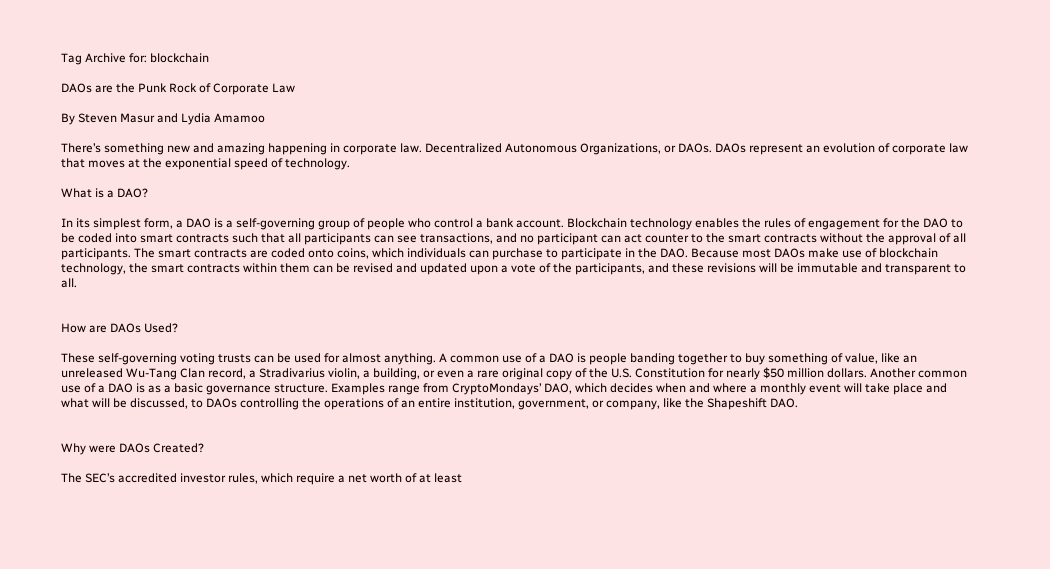Tag Archive for: blockchain

DAOs are the Punk Rock of Corporate Law

By Steven Masur and Lydia Amamoo

There’s something new and amazing happening in corporate law. Decentralized Autonomous Organizations, or DAOs. DAOs represent an evolution of corporate law that moves at the exponential speed of technology.

What is a DAO?

In its simplest form, a DAO is a self-governing group of people who control a bank account. Blockchain technology enables the rules of engagement for the DAO to be coded into smart contracts such that all participants can see transactions, and no participant can act counter to the smart contracts without the approval of all participants. The smart contracts are coded onto coins, which individuals can purchase to participate in the DAO. Because most DAOs make use of blockchain technology, the smart contracts within them can be revised and updated upon a vote of the participants, and these revisions will be immutable and transparent to all.


How are DAOs Used?

These self-governing voting trusts can be used for almost anything. A common use of a DAO is people banding together to buy something of value, like an unreleased Wu-Tang Clan record, a Stradivarius violin, a building, or even a rare original copy of the U.S. Constitution for nearly $50 million dollars. Another common use of a DAO is as a basic governance structure. Examples range from CryptoMondays’ DAO, which decides when and where a monthly event will take place and what will be discussed, to DAOs controlling the operations of an entire institution, government, or company, like the Shapeshift DAO.


Why were DAOs Created?

The SEC’s accredited investor rules, which require a net worth of at least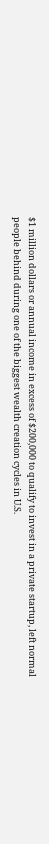$1 million dollars or annual income in excess of $200,000 to qualify to invest in a private startup, left normal people behind during one of the biggest wealth creation cycles in U.S.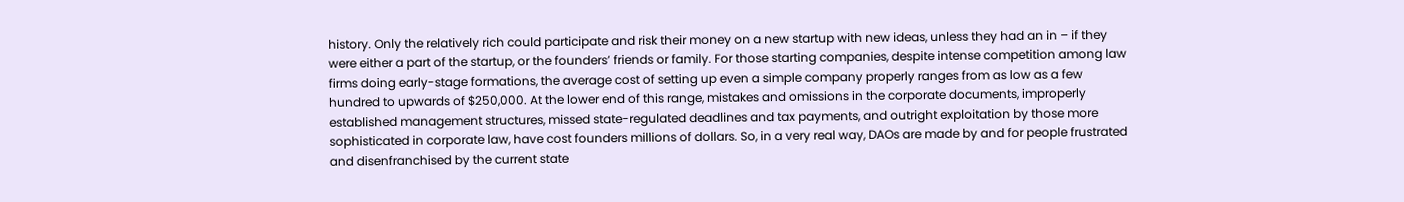history. Only the relatively rich could participate and risk their money on a new startup with new ideas, unless they had an in – if they were either a part of the startup, or the founders’ friends or family. For those starting companies, despite intense competition among law firms doing early-stage formations, the average cost of setting up even a simple company properly ranges from as low as a few hundred to upwards of $250,000. At the lower end of this range, mistakes and omissions in the corporate documents, improperly established management structures, missed state-regulated deadlines and tax payments, and outright exploitation by those more sophisticated in corporate law, have cost founders millions of dollars. So, in a very real way, DAOs are made by and for people frustrated and disenfranchised by the current state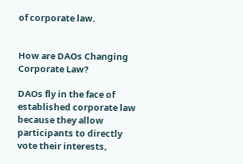of corporate law.


How are DAOs Changing Corporate Law?

DAOs fly in the face of established corporate law because they allow participants to directly vote their interests,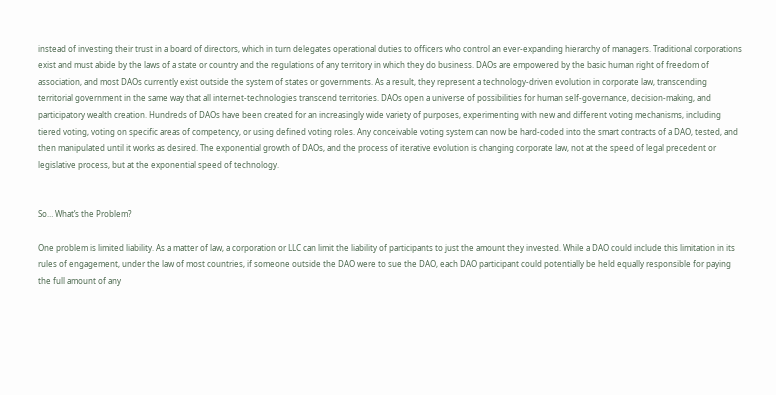instead of investing their trust in a board of directors, which in turn delegates operational duties to officers who control an ever-expanding hierarchy of managers. Traditional corporations exist and must abide by the laws of a state or country and the regulations of any territory in which they do business. DAOs are empowered by the basic human right of freedom of association, and most DAOs currently exist outside the system of states or governments. As a result, they represent a technology-driven evolution in corporate law, transcending territorial government in the same way that all internet-technologies transcend territories. DAOs open a universe of possibilities for human self-governance, decision-making, and participatory wealth creation. Hundreds of DAOs have been created for an increasingly wide variety of purposes, experimenting with new and different voting mechanisms, including tiered voting, voting on specific areas of competency, or using defined voting roles. Any conceivable voting system can now be hard-coded into the smart contracts of a DAO, tested, and then manipulated until it works as desired. The exponential growth of DAOs, and the process of iterative evolution is changing corporate law, not at the speed of legal precedent or legislative process, but at the exponential speed of technology.


So… What’s the Problem?

One problem is limited liability. As a matter of law, a corporation or LLC can limit the liability of participants to just the amount they invested. While a DAO could include this limitation in its rules of engagement, under the law of most countries, if someone outside the DAO were to sue the DAO, each DAO participant could potentially be held equally responsible for paying the full amount of any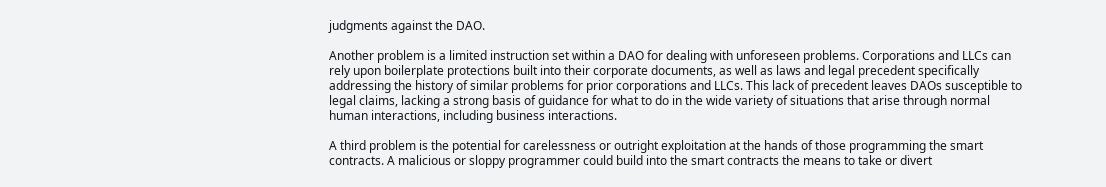judgments against the DAO.

Another problem is a limited instruction set within a DAO for dealing with unforeseen problems. Corporations and LLCs can rely upon boilerplate protections built into their corporate documents, as well as laws and legal precedent specifically addressing the history of similar problems for prior corporations and LLCs. This lack of precedent leaves DAOs susceptible to legal claims, lacking a strong basis of guidance for what to do in the wide variety of situations that arise through normal human interactions, including business interactions.

A third problem is the potential for carelessness or outright exploitation at the hands of those programming the smart contracts. A malicious or sloppy programmer could build into the smart contracts the means to take or divert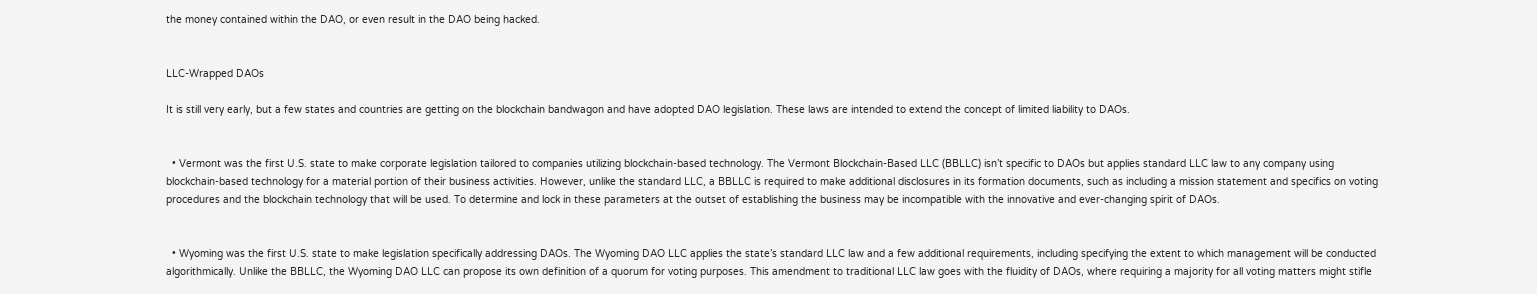the money contained within the DAO, or even result in the DAO being hacked.


LLC-Wrapped DAOs

It is still very early, but a few states and countries are getting on the blockchain bandwagon and have adopted DAO legislation. These laws are intended to extend the concept of limited liability to DAOs.


  • Vermont was the first U.S. state to make corporate legislation tailored to companies utilizing blockchain-based technology. The Vermont Blockchain-Based LLC (BBLLC) isn’t specific to DAOs but applies standard LLC law to any company using blockchain-based technology for a material portion of their business activities. However, unlike the standard LLC, a BBLLC is required to make additional disclosures in its formation documents, such as including a mission statement and specifics on voting procedures and the blockchain technology that will be used. To determine and lock in these parameters at the outset of establishing the business may be incompatible with the innovative and ever-changing spirit of DAOs.


  • Wyoming was the first U.S. state to make legislation specifically addressing DAOs. The Wyoming DAO LLC applies the state’s standard LLC law and a few additional requirements, including specifying the extent to which management will be conducted algorithmically. Unlike the BBLLC, the Wyoming DAO LLC can propose its own definition of a quorum for voting purposes. This amendment to traditional LLC law goes with the fluidity of DAOs, where requiring a majority for all voting matters might stifle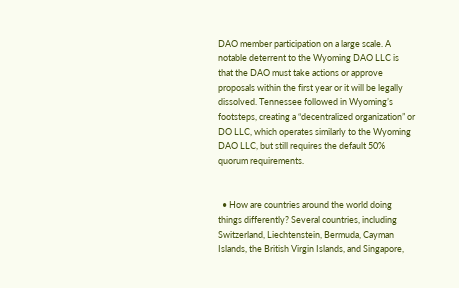DAO member participation on a large scale. A notable deterrent to the Wyoming DAO LLC is that the DAO must take actions or approve proposals within the first year or it will be legally dissolved. Tennessee followed in Wyoming’s footsteps, creating a “decentralized organization” or DO LLC, which operates similarly to the Wyoming DAO LLC, but still requires the default 50% quorum requirements.


  • How are countries around the world doing things differently? Several countries, including Switzerland, Liechtenstein, Bermuda, Cayman Islands, the British Virgin Islands, and Singapore,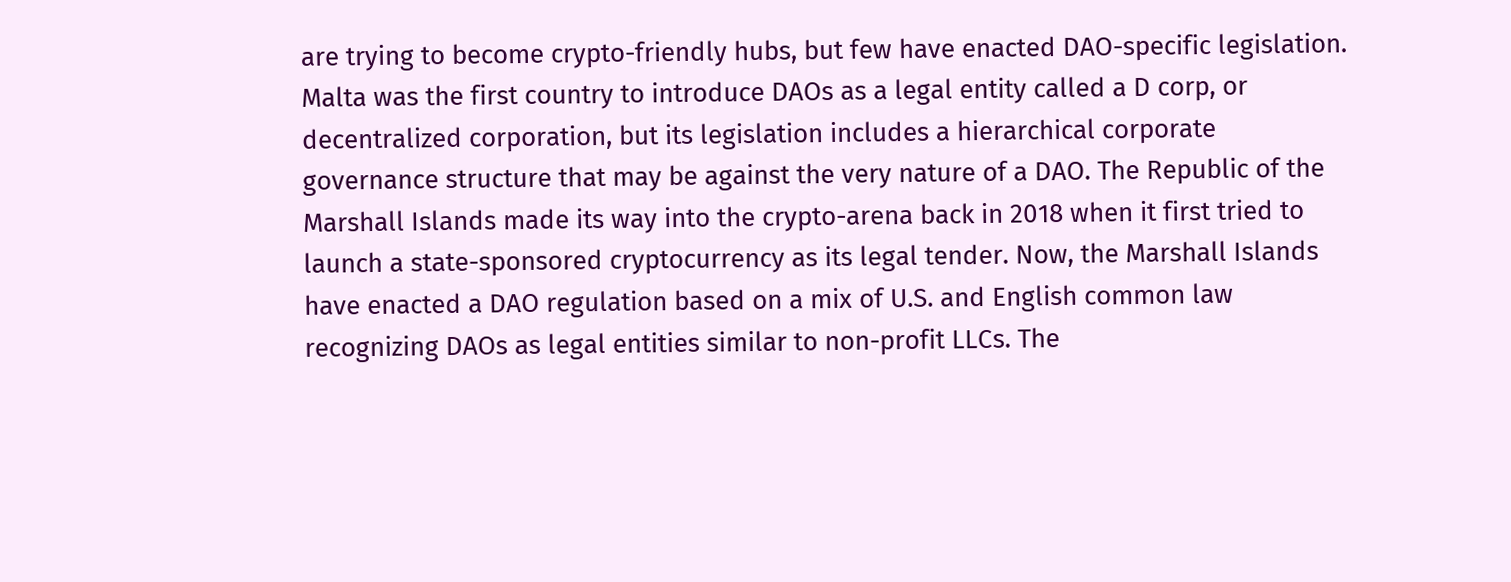are trying to become crypto-friendly hubs, but few have enacted DAO-specific legislation. Malta was the first country to introduce DAOs as a legal entity called a D corp, or decentralized corporation, but its legislation includes a hierarchical corporate governance structure that may be against the very nature of a DAO. The Republic of the Marshall Islands made its way into the crypto-arena back in 2018 when it first tried to launch a state-sponsored cryptocurrency as its legal tender. Now, the Marshall Islands have enacted a DAO regulation based on a mix of U.S. and English common law recognizing DAOs as legal entities similar to non-profit LLCs. The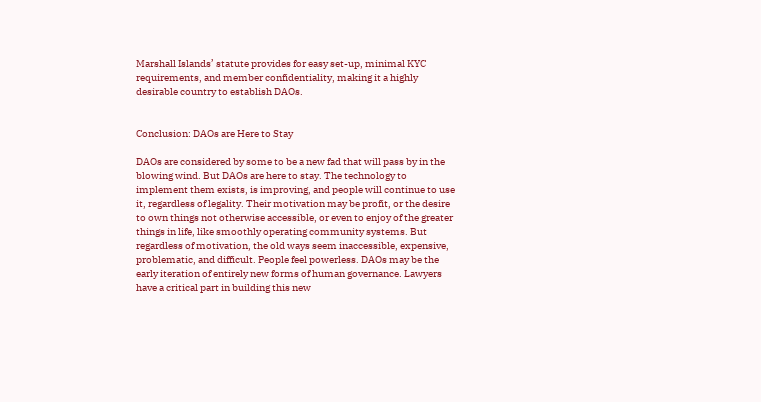Marshall Islands’ statute provides for easy set-up, minimal KYC requirements, and member confidentiality, making it a highly desirable country to establish DAOs.


Conclusion: DAOs are Here to Stay

DAOs are considered by some to be a new fad that will pass by in the blowing wind. But DAOs are here to stay. The technology to implement them exists, is improving, and people will continue to use it, regardless of legality. Their motivation may be profit, or the desire to own things not otherwise accessible, or even to enjoy of the greater things in life, like smoothly operating community systems. But regardless of motivation, the old ways seem inaccessible, expensive, problematic, and difficult. People feel powerless. DAOs may be the early iteration of entirely new forms of human governance. Lawyers have a critical part in building this new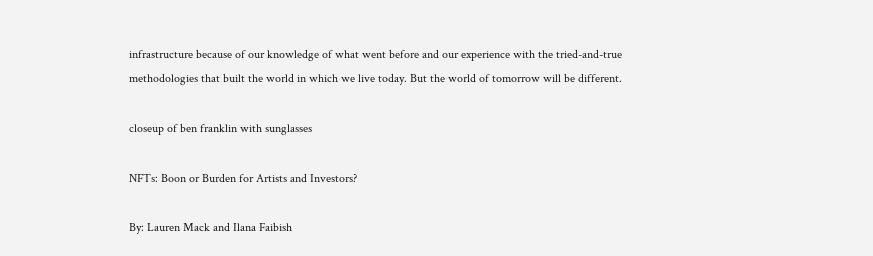infrastructure because of our knowledge of what went before and our experience with the tried-and-true methodologies that built the world in which we live today. But the world of tomorrow will be different.

closeup of ben franklin with sunglasses

NFTs: Boon or Burden for Artists and Investors?

By: Lauren Mack and Ilana Faibish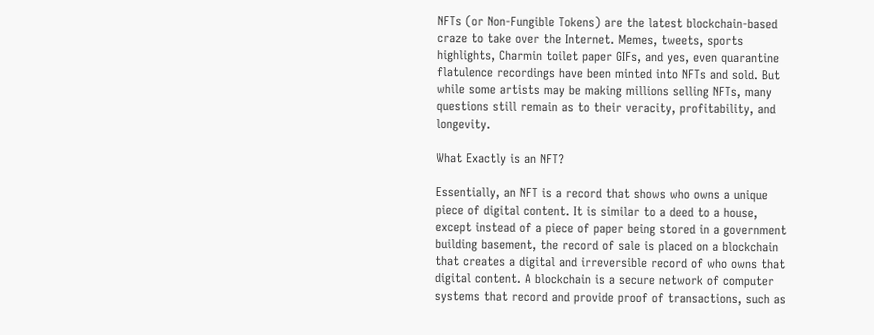NFTs (or Non-Fungible Tokens) are the latest blockchain-based craze to take over the Internet. Memes, tweets, sports highlights, Charmin toilet paper GIFs, and yes, even quarantine flatulence recordings have been minted into NFTs and sold. But while some artists may be making millions selling NFTs, many questions still remain as to their veracity, profitability, and longevity.

What Exactly is an NFT?

Essentially, an NFT is a record that shows who owns a unique piece of digital content. It is similar to a deed to a house, except instead of a piece of paper being stored in a government building basement, the record of sale is placed on a blockchain that creates a digital and irreversible record of who owns that digital content. A blockchain is a secure network of computer systems that record and provide proof of transactions, such as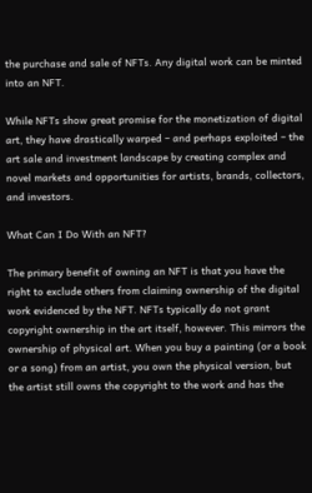the purchase and sale of NFTs. Any digital work can be minted into an NFT.

While NFTs show great promise for the monetization of digital art, they have drastically warped – and perhaps exploited – the art sale and investment landscape by creating complex and novel markets and opportunities for artists, brands, collectors, and investors.

What Can I Do With an NFT?

The primary benefit of owning an NFT is that you have the right to exclude others from claiming ownership of the digital work evidenced by the NFT. NFTs typically do not grant copyright ownership in the art itself, however. This mirrors the ownership of physical art. When you buy a painting (or a book or a song) from an artist, you own the physical version, but the artist still owns the copyright to the work and has the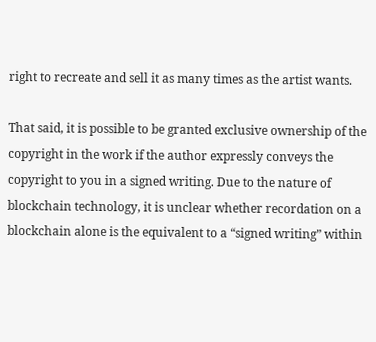right to recreate and sell it as many times as the artist wants.

That said, it is possible to be granted exclusive ownership of the copyright in the work if the author expressly conveys the copyright to you in a signed writing. Due to the nature of blockchain technology, it is unclear whether recordation on a blockchain alone is the equivalent to a “signed writing” within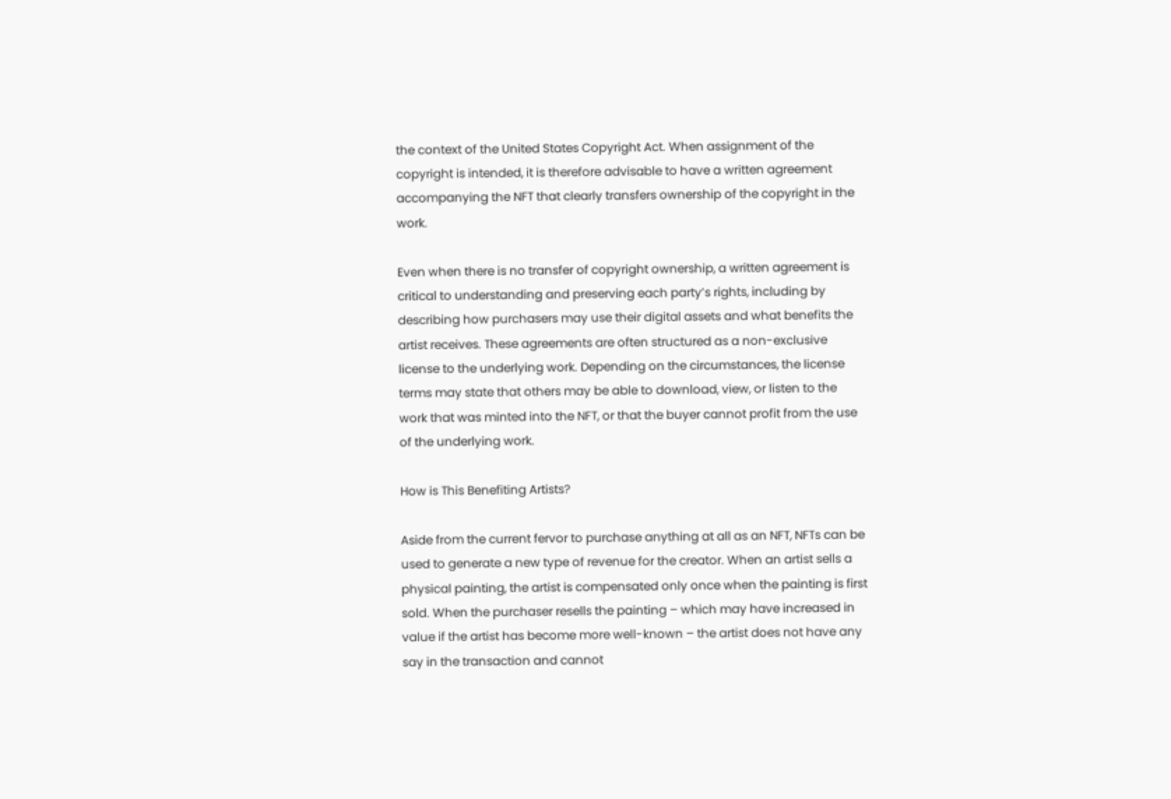the context of the United States Copyright Act. When assignment of the copyright is intended, it is therefore advisable to have a written agreement accompanying the NFT that clearly transfers ownership of the copyright in the work.

Even when there is no transfer of copyright ownership, a written agreement is critical to understanding and preserving each party’s rights, including by describing how purchasers may use their digital assets and what benefits the artist receives. These agreements are often structured as a non-exclusive license to the underlying work. Depending on the circumstances, the license terms may state that others may be able to download, view, or listen to the work that was minted into the NFT, or that the buyer cannot profit from the use of the underlying work.

How is This Benefiting Artists?

Aside from the current fervor to purchase anything at all as an NFT, NFTs can be used to generate a new type of revenue for the creator. When an artist sells a physical painting, the artist is compensated only once when the painting is first sold. When the purchaser resells the painting – which may have increased in value if the artist has become more well-known – the artist does not have any say in the transaction and cannot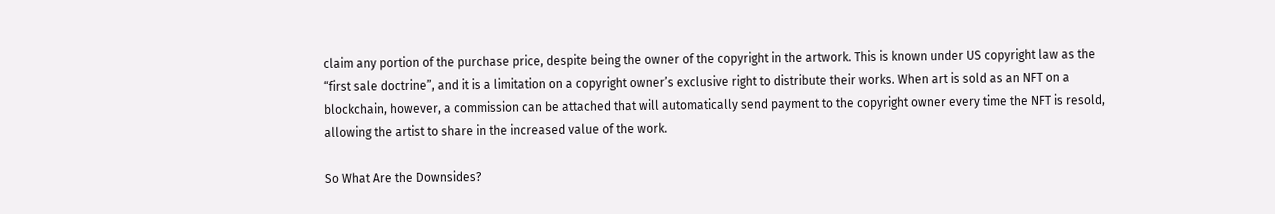claim any portion of the purchase price, despite being the owner of the copyright in the artwork. This is known under US copyright law as the “first sale doctrine”, and it is a limitation on a copyright owner’s exclusive right to distribute their works. When art is sold as an NFT on a blockchain, however, a commission can be attached that will automatically send payment to the copyright owner every time the NFT is resold, allowing the artist to share in the increased value of the work.

So What Are the Downsides?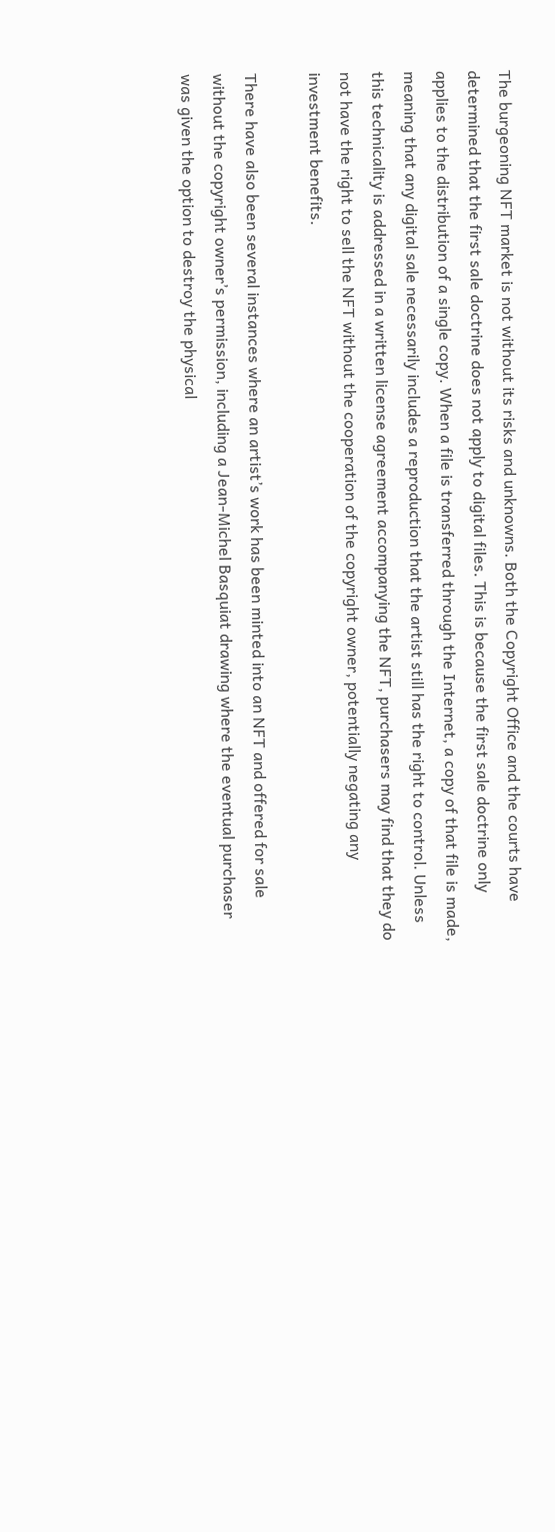The burgeoning NFT market is not without its risks and unknowns. Both the Copyright Office and the courts have determined that the first sale doctrine does not apply to digital files. This is because the first sale doctrine only applies to the distribution of a single copy. When a file is transferred through the Internet, a copy of that file is made, meaning that any digital sale necessarily includes a reproduction that the artist still has the right to control. Unless this technicality is addressed in a written license agreement accompanying the NFT, purchasers may find that they do not have the right to sell the NFT without the cooperation of the copyright owner, potentially negating any investment benefits.

There have also been several instances where an artist’s work has been minted into an NFT and offered for sale without the copyright owner’s permission, including a Jean-Michel Basquiat drawing where the eventual purchaser was given the option to destroy the physical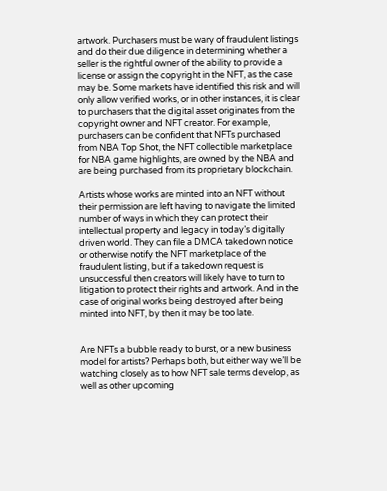artwork. Purchasers must be wary of fraudulent listings and do their due diligence in determining whether a seller is the rightful owner of the ability to provide a license or assign the copyright in the NFT, as the case may be. Some markets have identified this risk and will only allow verified works, or in other instances, it is clear to purchasers that the digital asset originates from the copyright owner and NFT creator. For example, purchasers can be confident that NFTs purchased from NBA Top Shot, the NFT collectible marketplace for NBA game highlights, are owned by the NBA and are being purchased from its proprietary blockchain.

Artists whose works are minted into an NFT without their permission are left having to navigate the limited number of ways in which they can protect their intellectual property and legacy in today’s digitally driven world. They can file a DMCA takedown notice or otherwise notify the NFT marketplace of the fraudulent listing, but if a takedown request is unsuccessful then creators will likely have to turn to litigation to protect their rights and artwork. And in the case of original works being destroyed after being minted into NFT, by then it may be too late.


Are NFTs a bubble ready to burst, or a new business model for artists? Perhaps both, but either way we’ll be watching closely as to how NFT sale terms develop, as well as other upcoming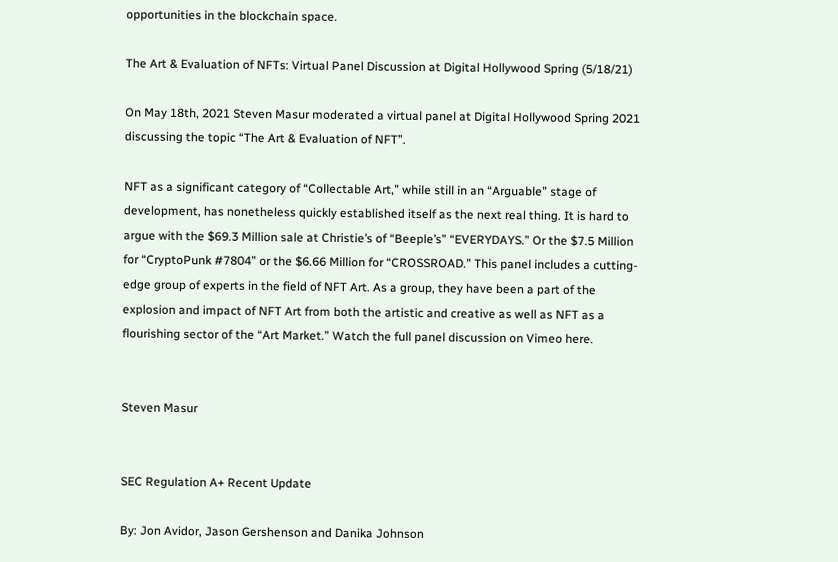opportunities in the blockchain space.

The Art & Evaluation of NFTs: Virtual Panel Discussion at Digital Hollywood Spring (5/18/21)

On May 18th, 2021 Steven Masur moderated a virtual panel at Digital Hollywood Spring 2021 discussing the topic “The Art & Evaluation of NFT”.

NFT as a significant category of “Collectable Art,” while still in an “Arguable” stage of development, has nonetheless quickly established itself as the next real thing. It is hard to argue with the $69.3 Million sale at Christie’s of “Beeple’s” “EVERYDAYS.” Or the $7.5 Million for “CryptoPunk #7804” or the $6.66 Million for “CROSSROAD.” This panel includes a cutting-edge group of experts in the field of NFT Art. As a group, they have been a part of the explosion and impact of NFT Art from both the artistic and creative as well as NFT as a flourishing sector of the “Art Market.” Watch the full panel discussion on Vimeo here.


Steven Masur


SEC Regulation A+ Recent Update

By: Jon Avidor, Jason Gershenson and Danika Johnson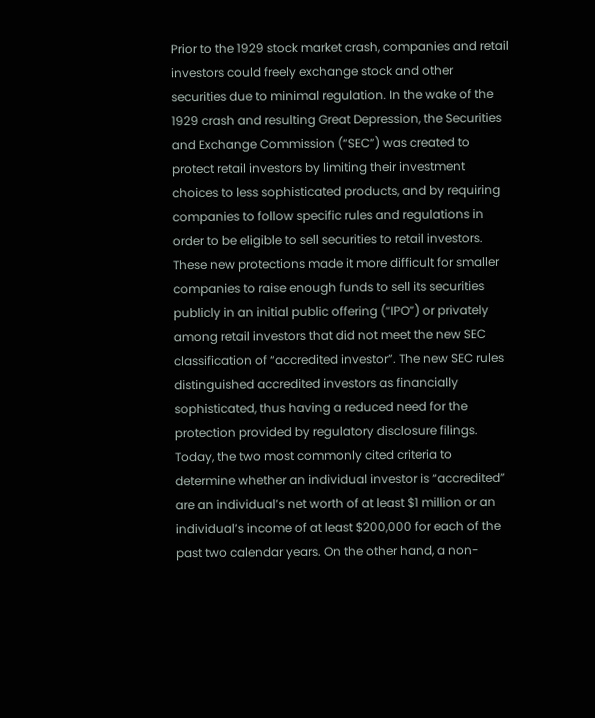Prior to the 1929 stock market crash, companies and retail investors could freely exchange stock and other securities due to minimal regulation. In the wake of the 1929 crash and resulting Great Depression, the Securities and Exchange Commission (“SEC”) was created to protect retail investors by limiting their investment choices to less sophisticated products, and by requiring companies to follow specific rules and regulations in order to be eligible to sell securities to retail investors. These new protections made it more difficult for smaller companies to raise enough funds to sell its securities publicly in an initial public offering (“IPO”) or privately among retail investors that did not meet the new SEC classification of “accredited investor”. The new SEC rules distinguished accredited investors as financially sophisticated, thus having a reduced need for the protection provided by regulatory disclosure filings. Today, the two most commonly cited criteria to determine whether an individual investor is “accredited” are an individual’s net worth of at least $1 million or an individual’s income of at least $200,000 for each of the past two calendar years. On the other hand, a non-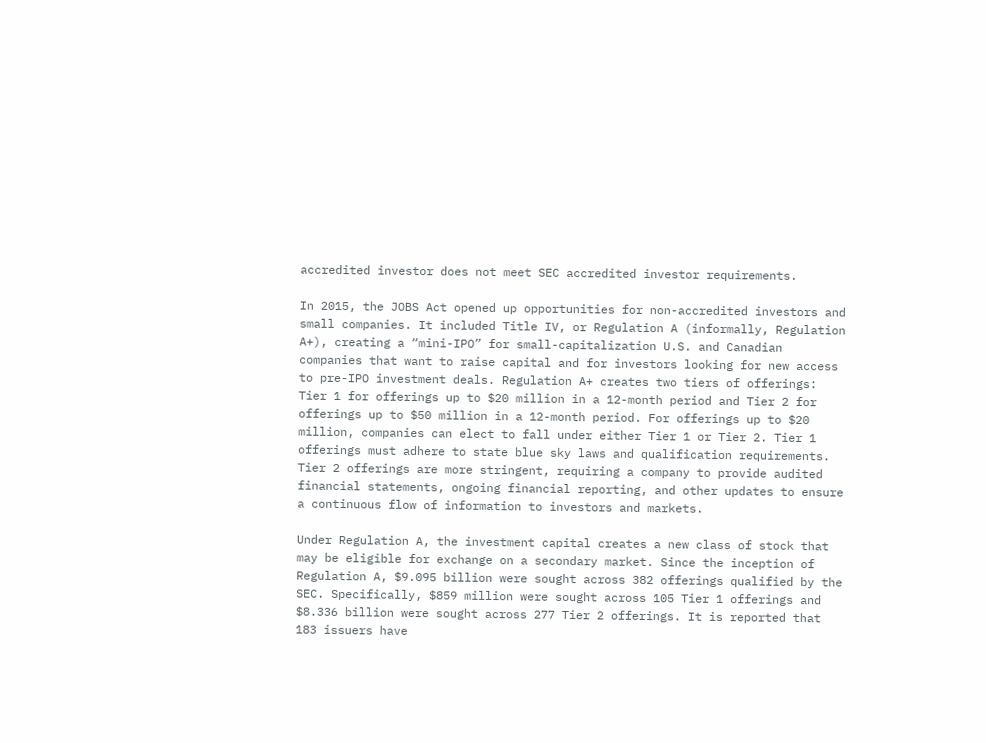accredited investor does not meet SEC accredited investor requirements.

In 2015, the JOBS Act opened up opportunities for non-accredited investors and small companies. It included Title IV, or Regulation A (informally, Regulation A+), creating a “mini-IPO” for small-capitalization U.S. and Canadian companies that want to raise capital and for investors looking for new access to pre-IPO investment deals. Regulation A+ creates two tiers of offerings: Tier 1 for offerings up to $20 million in a 12-month period and Tier 2 for offerings up to $50 million in a 12-month period. For offerings up to $20 million, companies can elect to fall under either Tier 1 or Tier 2. Tier 1 offerings must adhere to state blue sky laws and qualification requirements. Tier 2 offerings are more stringent, requiring a company to provide audited financial statements, ongoing financial reporting, and other updates to ensure a continuous flow of information to investors and markets.

Under Regulation A, the investment capital creates a new class of stock that may be eligible for exchange on a secondary market. Since the inception of Regulation A, $9.095 billion were sought across 382 offerings qualified by the SEC. Specifically, $859 million were sought across 105 Tier 1 offerings and $8.336 billion were sought across 277 Tier 2 offerings. It is reported that 183 issuers have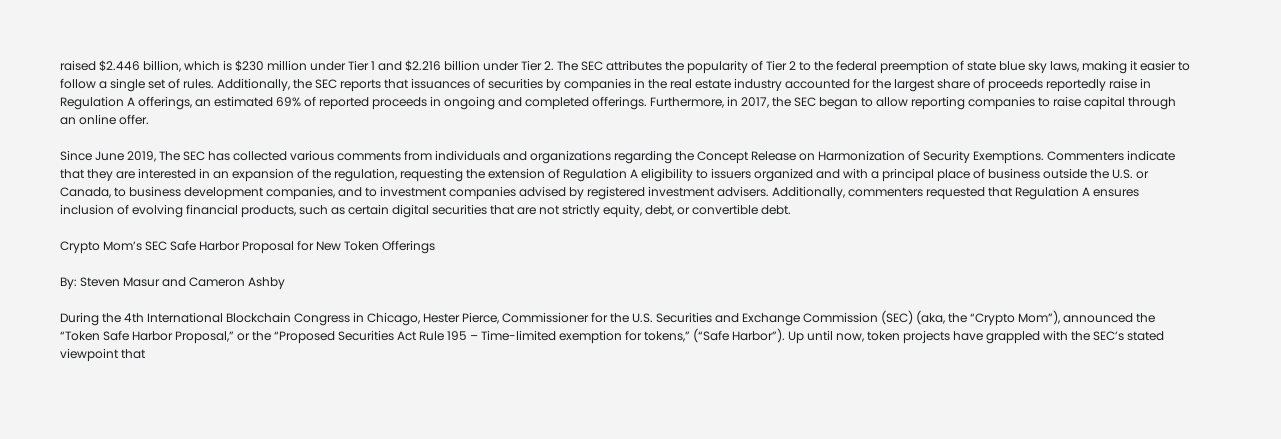raised $2.446 billion, which is $230 million under Tier 1 and $2.216 billion under Tier 2. The SEC attributes the popularity of Tier 2 to the federal preemption of state blue sky laws, making it easier to follow a single set of rules. Additionally, the SEC reports that issuances of securities by companies in the real estate industry accounted for the largest share of proceeds reportedly raise in Regulation A offerings, an estimated 69% of reported proceeds in ongoing and completed offerings. Furthermore, in 2017, the SEC began to allow reporting companies to raise capital through an online offer.

Since June 2019, The SEC has collected various comments from individuals and organizations regarding the Concept Release on Harmonization of Security Exemptions. Commenters indicate that they are interested in an expansion of the regulation, requesting the extension of Regulation A eligibility to issuers organized and with a principal place of business outside the U.S. or Canada, to business development companies, and to investment companies advised by registered investment advisers. Additionally, commenters requested that Regulation A ensures inclusion of evolving financial products, such as certain digital securities that are not strictly equity, debt, or convertible debt.

Crypto Mom’s SEC Safe Harbor Proposal for New Token Offerings

By: Steven Masur and Cameron Ashby

During the 4th International Blockchain Congress in Chicago, Hester Pierce, Commissioner for the U.S. Securities and Exchange Commission (SEC) (aka, the “Crypto Mom”), announced the “Token Safe Harbor Proposal,” or the “Proposed Securities Act Rule 195 – Time-limited exemption for tokens,” (“Safe Harbor”). Up until now, token projects have grappled with the SEC’s stated viewpoint that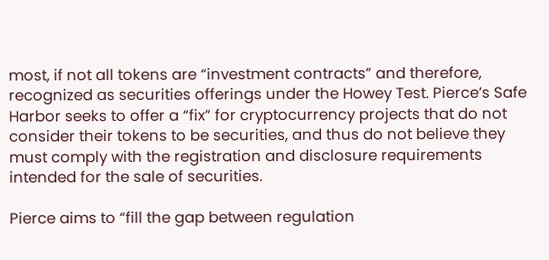most, if not all tokens are “investment contracts” and therefore, recognized as securities offerings under the Howey Test. Pierce’s Safe Harbor seeks to offer a “fix” for cryptocurrency projects that do not consider their tokens to be securities, and thus do not believe they must comply with the registration and disclosure requirements intended for the sale of securities.

Pierce aims to “fill the gap between regulation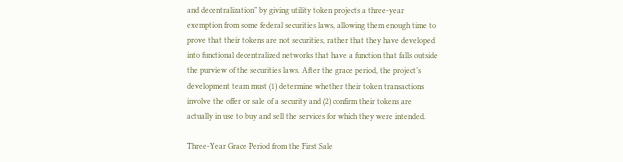and decentralization” by giving utility token projects a three-year exemption from some federal securities laws, allowing them enough time to prove that their tokens are not securities, rather that they have developed into functional decentralized networks that have a function that falls outside the purview of the securities laws. After the grace period, the project’s development team must (1) determine whether their token transactions involve the offer or sale of a security and (2) confirm their tokens are actually in use to buy and sell the services for which they were intended.

Three-Year Grace Period from the First Sale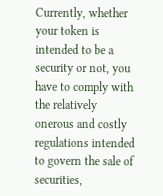Currently, whether your token is intended to be a security or not, you have to comply with the relatively onerous and costly regulations intended to govern the sale of securities,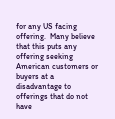for any US facing offering.  Many believe that this puts any offering seeking American customers or buyers at a disadvantage to offerings that do not have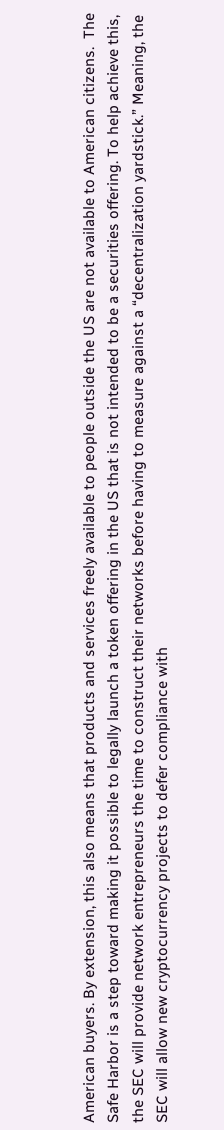American buyers. By extension, this also means that products and services freely available to people outside the US are not available to American citizens.  The Safe Harbor is a step toward making it possible to legally launch a token offering in the US that is not intended to be a securities offering. To help achieve this, the SEC will provide network entrepreneurs the time to construct their networks before having to measure against a “decentralization yardstick.” Meaning, the SEC will allow new cryptocurrency projects to defer compliance with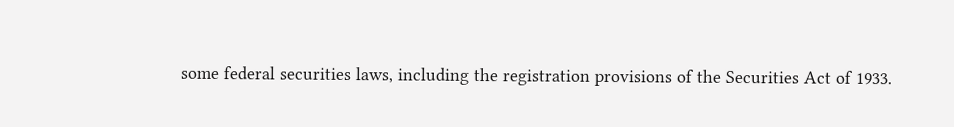some federal securities laws, including the registration provisions of the Securities Act of 1933.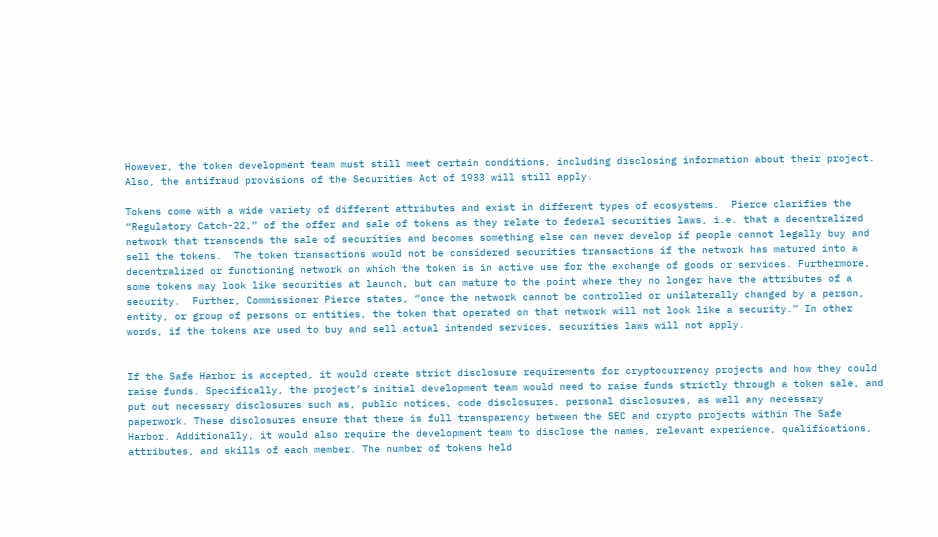However, the token development team must still meet certain conditions, including disclosing information about their project.  Also, the antifraud provisions of the Securities Act of 1933 will still apply.

Tokens come with a wide variety of different attributes and exist in different types of ecosystems.  Pierce clarifies the “Regulatory Catch-22,” of the offer and sale of tokens as they relate to federal securities laws, i.e. that a decentralized network that transcends the sale of securities and becomes something else can never develop if people cannot legally buy and sell the tokens.  The token transactions would not be considered securities transactions if the network has matured into a decentralized or functioning network on which the token is in active use for the exchange of goods or services. Furthermore, some tokens may look like securities at launch, but can mature to the point where they no longer have the attributes of a security.  Further, Commissioner Pierce states, “once the network cannot be controlled or unilaterally changed by a person, entity, or group of persons or entities, the token that operated on that network will not look like a security.” In other words, if the tokens are used to buy and sell actual intended services, securities laws will not apply.


If the Safe Harbor is accepted, it would create strict disclosure requirements for cryptocurrency projects and how they could raise funds. Specifically, the project’s initial development team would need to raise funds strictly through a token sale, and put out necessary disclosures such as, public notices, code disclosures, personal disclosures, as well any necessary paperwork. These disclosures ensure that there is full transparency between the SEC and crypto projects within The Safe Harbor. Additionally, it would also require the development team to disclose the names, relevant experience, qualifications, attributes, and skills of each member. The number of tokens held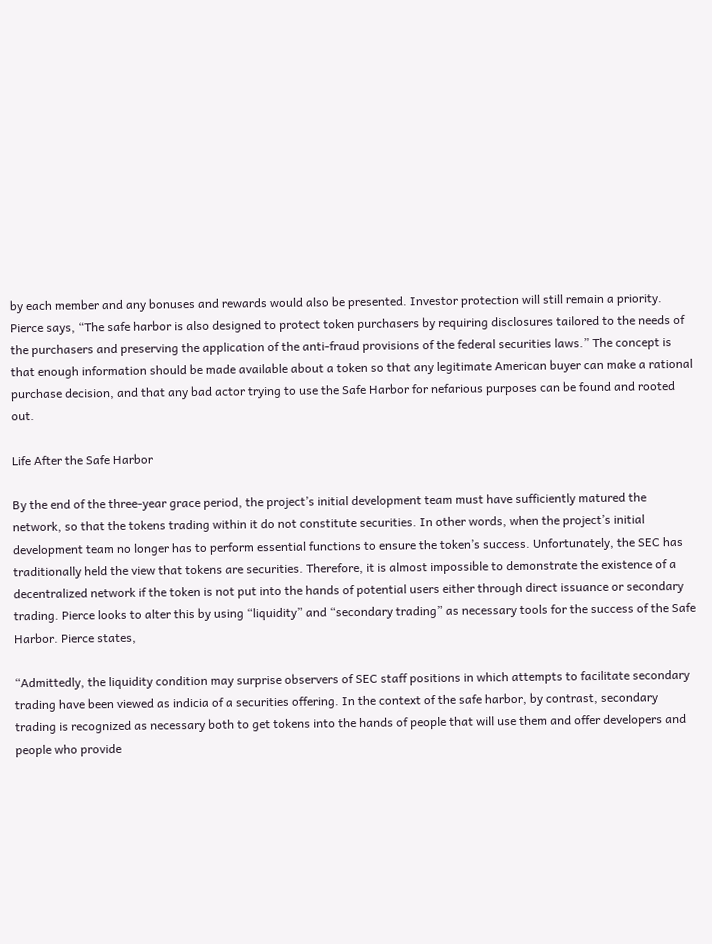by each member and any bonuses and rewards would also be presented. Investor protection will still remain a priority. Pierce says, “The safe harbor is also designed to protect token purchasers by requiring disclosures tailored to the needs of the purchasers and preserving the application of the anti-fraud provisions of the federal securities laws.” The concept is that enough information should be made available about a token so that any legitimate American buyer can make a rational purchase decision, and that any bad actor trying to use the Safe Harbor for nefarious purposes can be found and rooted out.

Life After the Safe Harbor

By the end of the three-year grace period, the project’s initial development team must have sufficiently matured the network, so that the tokens trading within it do not constitute securities. In other words, when the project’s initial development team no longer has to perform essential functions to ensure the token’s success. Unfortunately, the SEC has traditionally held the view that tokens are securities. Therefore, it is almost impossible to demonstrate the existence of a decentralized network if the token is not put into the hands of potential users either through direct issuance or secondary trading. Pierce looks to alter this by using “liquidity” and “secondary trading” as necessary tools for the success of the Safe Harbor. Pierce states,

“Admittedly, the liquidity condition may surprise observers of SEC staff positions in which attempts to facilitate secondary trading have been viewed as indicia of a securities offering. In the context of the safe harbor, by contrast, secondary trading is recognized as necessary both to get tokens into the hands of people that will use them and offer developers and people who provide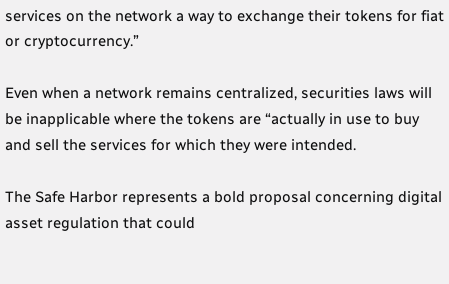services on the network a way to exchange their tokens for fiat or cryptocurrency.”

Even when a network remains centralized, securities laws will be inapplicable where the tokens are “actually in use to buy and sell the services for which they were intended.

The Safe Harbor represents a bold proposal concerning digital asset regulation that could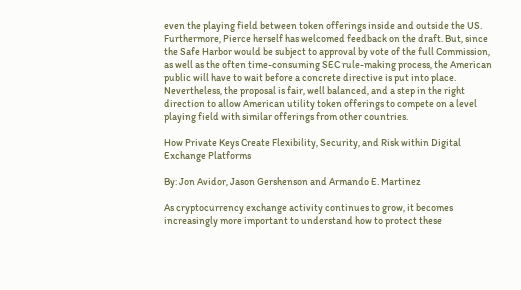even the playing field between token offerings inside and outside the US.  Furthermore, Pierce herself has welcomed feedback on the draft. But, since the Safe Harbor would be subject to approval by vote of the full Commission, as well as the often time-consuming SEC rule-making process, the American public will have to wait before a concrete directive is put into place.  Nevertheless, the proposal is fair, well balanced, and a step in the right direction to allow American utility token offerings to compete on a level playing field with similar offerings from other countries.

How Private Keys Create Flexibility, Security, and Risk within Digital Exchange Platforms

By: Jon Avidor, Jason Gershenson and Armando E. Martinez

As cryptocurrency exchange activity continues to grow, it becomes increasingly more important to understand how to protect these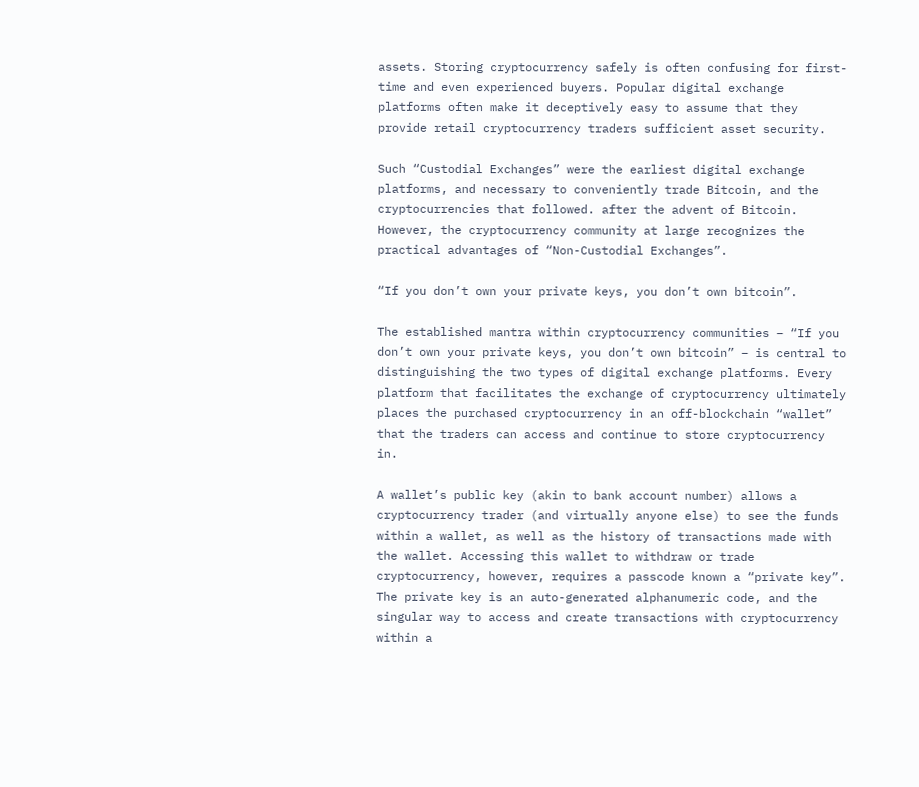assets. Storing cryptocurrency safely is often confusing for first-time and even experienced buyers. Popular digital exchange platforms often make it deceptively easy to assume that they provide retail cryptocurrency traders sufficient asset security.

Such “Custodial Exchanges” were the earliest digital exchange platforms, and necessary to conveniently trade Bitcoin, and the cryptocurrencies that followed. after the advent of Bitcoin. However, the cryptocurrency community at large recognizes the practical advantages of “Non-Custodial Exchanges”.

“If you don’t own your private keys, you don’t own bitcoin”.

The established mantra within cryptocurrency communities – “If you don’t own your private keys, you don’t own bitcoin” – is central to distinguishing the two types of digital exchange platforms. Every platform that facilitates the exchange of cryptocurrency ultimately places the purchased cryptocurrency in an off-blockchain “wallet” that the traders can access and continue to store cryptocurrency in.

A wallet’s public key (akin to bank account number) allows a cryptocurrency trader (and virtually anyone else) to see the funds within a wallet, as well as the history of transactions made with the wallet. Accessing this wallet to withdraw or trade cryptocurrency, however, requires a passcode known a “private key”. The private key is an auto-generated alphanumeric code, and the singular way to access and create transactions with cryptocurrency within a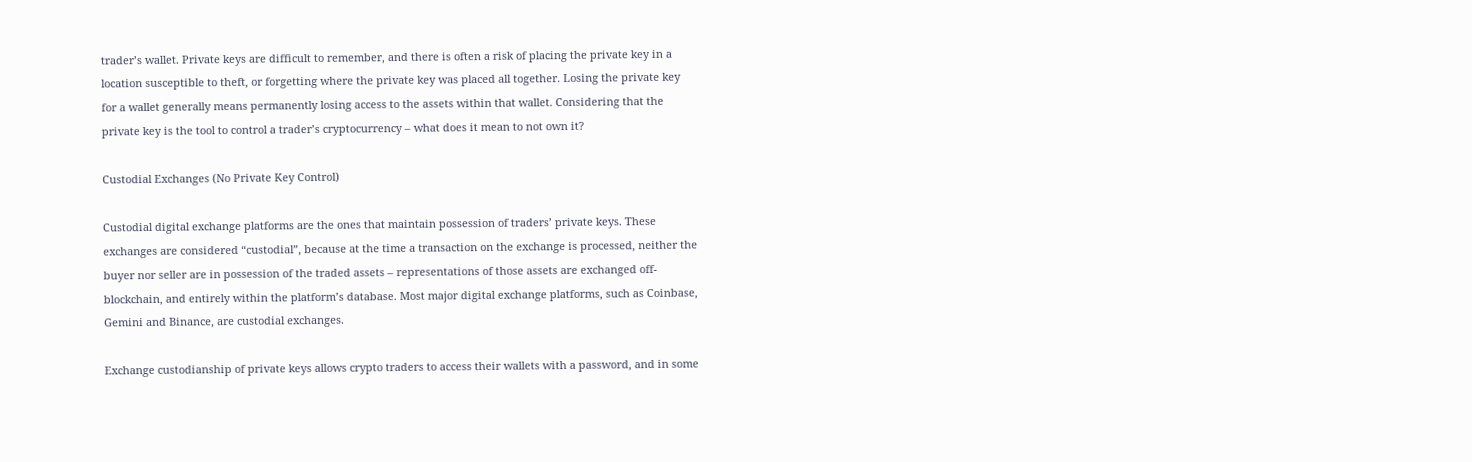trader’s wallet. Private keys are difficult to remember, and there is often a risk of placing the private key in a location susceptible to theft, or forgetting where the private key was placed all together. Losing the private key for a wallet generally means permanently losing access to the assets within that wallet. Considering that the private key is the tool to control a trader’s cryptocurrency – what does it mean to not own it?

Custodial Exchanges (No Private Key Control)

Custodial digital exchange platforms are the ones that maintain possession of traders’ private keys. These exchanges are considered “custodial”, because at the time a transaction on the exchange is processed, neither the buyer nor seller are in possession of the traded assets – representations of those assets are exchanged off-blockchain, and entirely within the platform’s database. Most major digital exchange platforms, such as Coinbase, Gemini and Binance, are custodial exchanges.

Exchange custodianship of private keys allows crypto traders to access their wallets with a password, and in some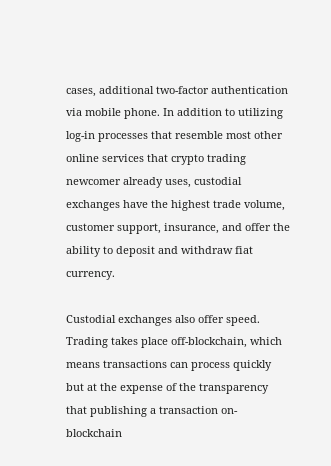cases, additional two-factor authentication via mobile phone. In addition to utilizing log-in processes that resemble most other online services that crypto trading newcomer already uses, custodial exchanges have the highest trade volume, customer support, insurance, and offer the ability to deposit and withdraw fiat currency.

Custodial exchanges also offer speed. Trading takes place off-blockchain, which means transactions can process quickly but at the expense of the transparency that publishing a transaction on-blockchain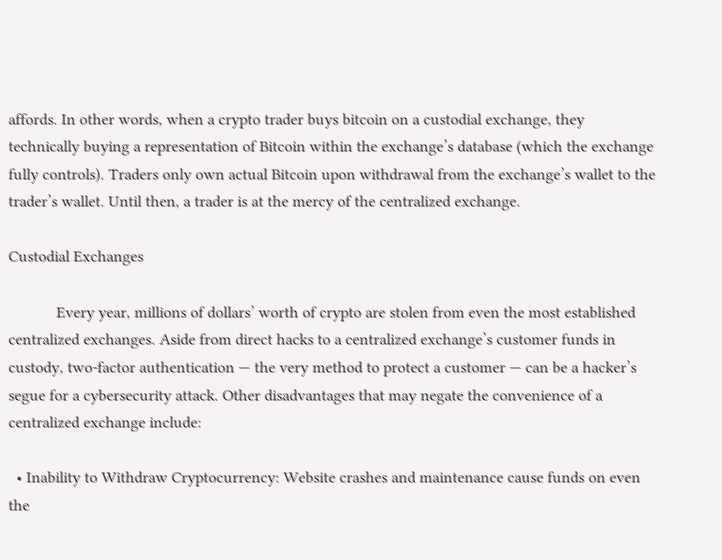affords. In other words, when a crypto trader buys bitcoin on a custodial exchange, they technically buying a representation of Bitcoin within the exchange’s database (which the exchange fully controls). Traders only own actual Bitcoin upon withdrawal from the exchange’s wallet to the trader’s wallet. Until then, a trader is at the mercy of the centralized exchange.

Custodial Exchanges

            Every year, millions of dollars’ worth of crypto are stolen from even the most established centralized exchanges. Aside from direct hacks to a centralized exchange’s customer funds in custody, two-factor authentication — the very method to protect a customer — can be a hacker’s segue for a cybersecurity attack. Other disadvantages that may negate the convenience of a centralized exchange include:

  • Inability to Withdraw Cryptocurrency: Website crashes and maintenance cause funds on even the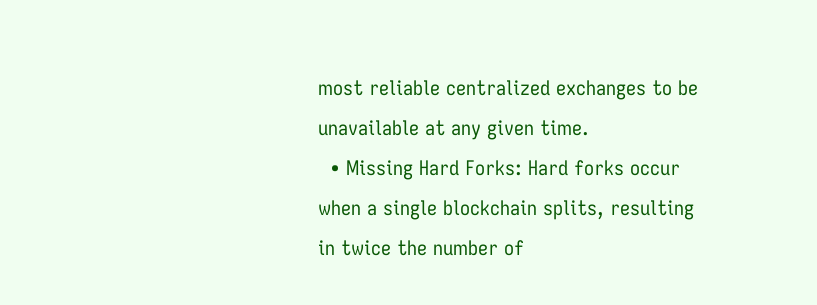most reliable centralized exchanges to be unavailable at any given time.
  • Missing Hard Forks: Hard forks occur when a single blockchain splits, resulting in twice the number of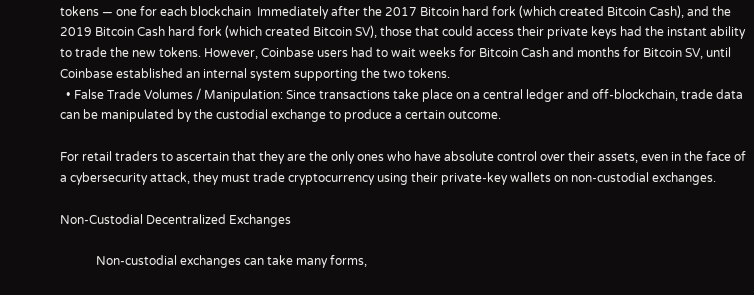tokens — one for each blockchain  Immediately after the 2017 Bitcoin hard fork (which created Bitcoin Cash), and the 2019 Bitcoin Cash hard fork (which created Bitcoin SV), those that could access their private keys had the instant ability to trade the new tokens. However, Coinbase users had to wait weeks for Bitcoin Cash and months for Bitcoin SV, until Coinbase established an internal system supporting the two tokens.
  • False Trade Volumes / Manipulation: Since transactions take place on a central ledger and off-blockchain, trade data can be manipulated by the custodial exchange to produce a certain outcome.

For retail traders to ascertain that they are the only ones who have absolute control over their assets, even in the face of a cybersecurity attack, they must trade cryptocurrency using their private-key wallets on non-custodial exchanges.

Non-Custodial Decentralized Exchanges

            Non-custodial exchanges can take many forms,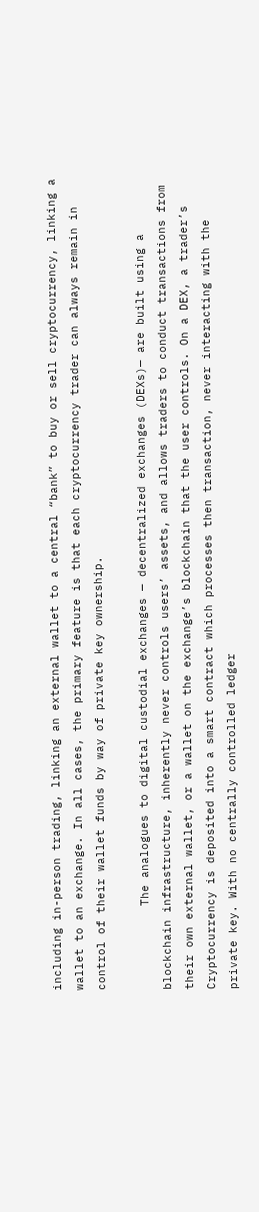including in-person trading, linking an external wallet to a central “bank” to buy or sell cryptocurrency, linking a wallet to an exchange. In all cases, the primary feature is that each cryptocurrency trader can always remain in control of their wallet funds by way of private key ownership.

            The analogues to digital custodial exchanges — decentralized exchanges (DEXs)— are built using a blockchain infrastructure, inherently never controls users’ assets, and allows traders to conduct transactions from their own external wallet, or a wallet on the exchange’s blockchain that the user controls. On a DEX, a trader’s Cryptocurrency is deposited into a smart contract which processes then transaction, never interacting with the private key. With no centrally controlled ledger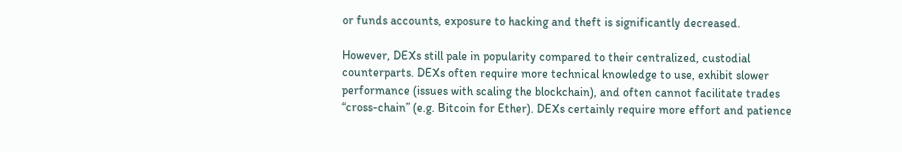or funds accounts, exposure to hacking and theft is significantly decreased.

However, DEXs still pale in popularity compared to their centralized, custodial counterparts. DEXs often require more technical knowledge to use, exhibit slower performance (issues with scaling the blockchain), and often cannot facilitate trades “cross-chain” (e.g. Bitcoin for Ether). DEXs certainly require more effort and patience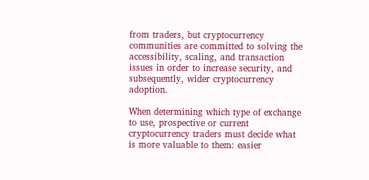from traders, but cryptocurrency communities are committed to solving the accessibility, scaling, and transaction issues in order to increase security, and subsequently, wider cryptocurrency adoption.

When determining which type of exchange to use, prospective or current cryptocurrency traders must decide what is more valuable to them: easier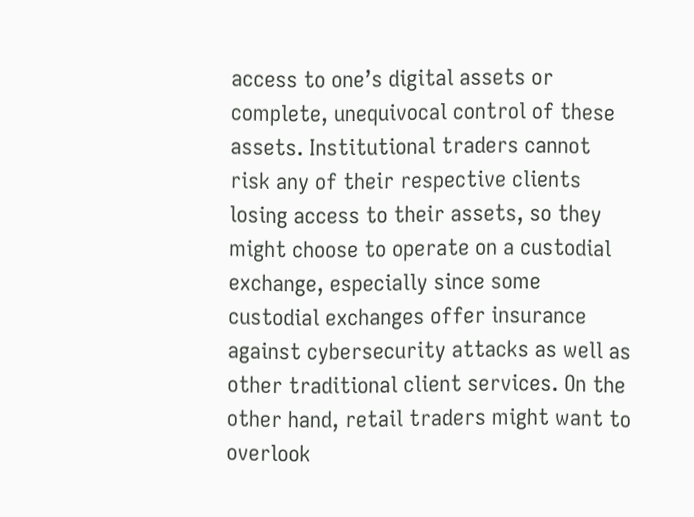access to one’s digital assets or complete, unequivocal control of these assets. Institutional traders cannot risk any of their respective clients losing access to their assets, so they might choose to operate on a custodial exchange, especially since some custodial exchanges offer insurance against cybersecurity attacks as well as other traditional client services. On the other hand, retail traders might want to overlook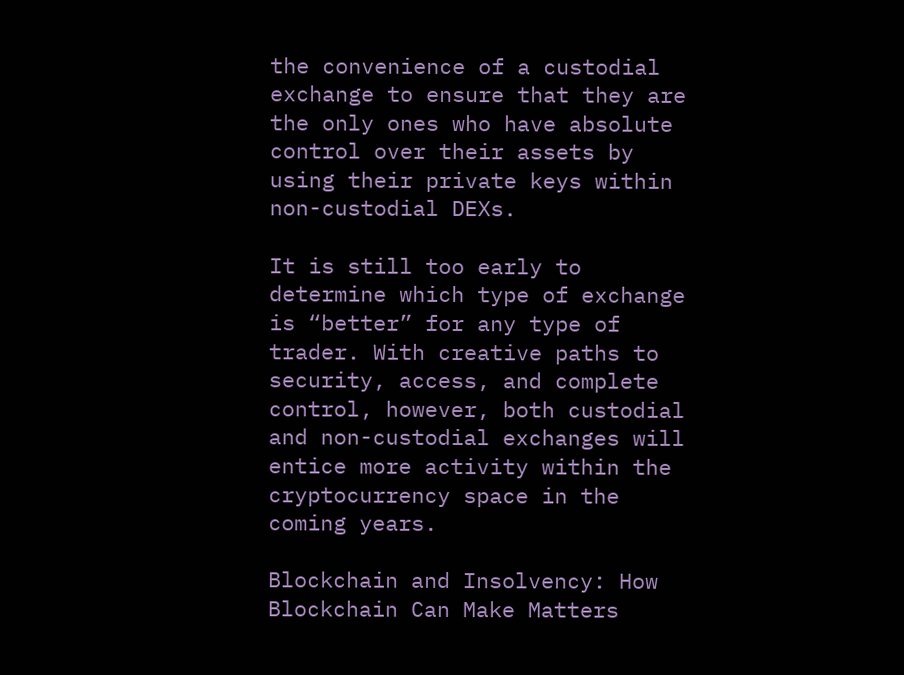the convenience of a custodial exchange to ensure that they are the only ones who have absolute control over their assets by using their private keys within non-custodial DEXs.

It is still too early to determine which type of exchange is “better” for any type of trader. With creative paths to security, access, and complete control, however, both custodial and non-custodial exchanges will entice more activity within the cryptocurrency space in the coming years.

Blockchain and Insolvency: How Blockchain Can Make Matters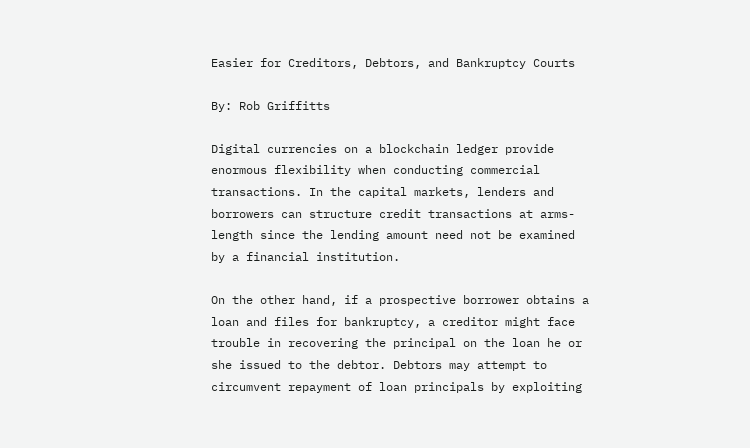Easier for Creditors, Debtors, and Bankruptcy Courts

By: Rob Griffitts

Digital currencies on a blockchain ledger provide enormous flexibility when conducting commercial transactions. In the capital markets, lenders and borrowers can structure credit transactions at arms-length since the lending amount need not be examined by a financial institution.

On the other hand, if a prospective borrower obtains a loan and files for bankruptcy, a creditor might face trouble in recovering the principal on the loan he or she issued to the debtor. Debtors may attempt to circumvent repayment of loan principals by exploiting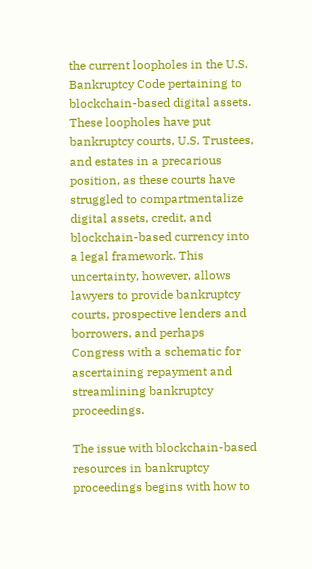the current loopholes in the U.S. Bankruptcy Code pertaining to blockchain-based digital assets. These loopholes have put bankruptcy courts, U.S. Trustees, and estates in a precarious position, as these courts have struggled to compartmentalize digital assets, credit, and blockchain-based currency into a legal framework. This uncertainty, however, allows lawyers to provide bankruptcy courts, prospective lenders and borrowers, and perhaps Congress with a schematic for ascertaining repayment and streamlining bankruptcy proceedings.

The issue with blockchain-based resources in bankruptcy proceedings begins with how to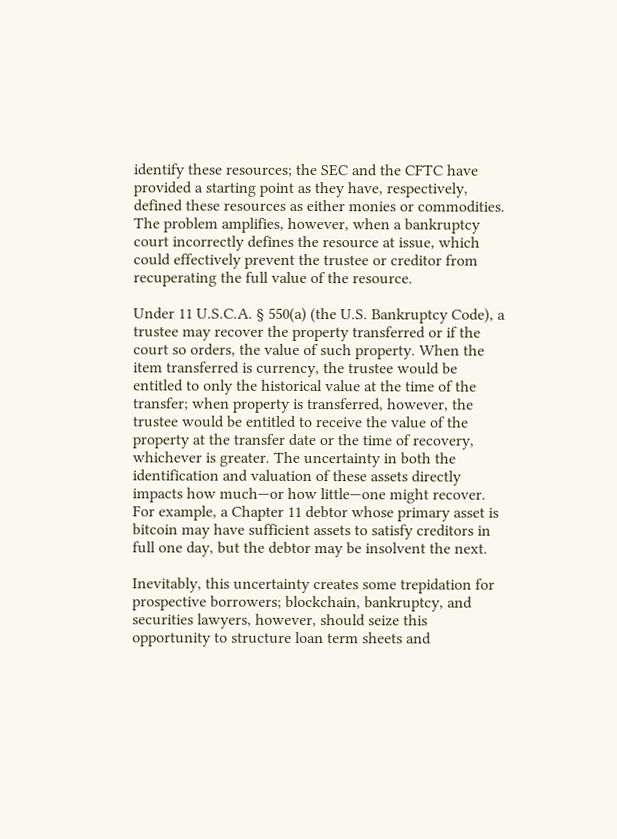identify these resources; the SEC and the CFTC have provided a starting point as they have, respectively, defined these resources as either monies or commodities. The problem amplifies, however, when a bankruptcy court incorrectly defines the resource at issue, which could effectively prevent the trustee or creditor from recuperating the full value of the resource.

Under 11 U.S.C.A. § 550(a) (the U.S. Bankruptcy Code), a trustee may recover the property transferred or if the court so orders, the value of such property. When the item transferred is currency, the trustee would be entitled to only the historical value at the time of the transfer; when property is transferred, however, the trustee would be entitled to receive the value of the property at the transfer date or the time of recovery, whichever is greater. The uncertainty in both the identification and valuation of these assets directly impacts how much—or how little—one might recover. For example, a Chapter 11 debtor whose primary asset is bitcoin may have sufficient assets to satisfy creditors in full one day, but the debtor may be insolvent the next.

Inevitably, this uncertainty creates some trepidation for prospective borrowers; blockchain, bankruptcy, and securities lawyers, however, should seize this opportunity to structure loan term sheets and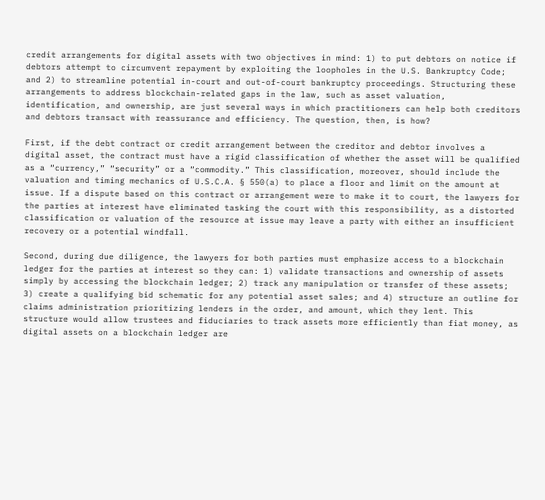credit arrangements for digital assets with two objectives in mind: 1) to put debtors on notice if debtors attempt to circumvent repayment by exploiting the loopholes in the U.S. Bankruptcy Code; and 2) to streamline potential in-court and out-of-court bankruptcy proceedings. Structuring these arrangements to address blockchain-related gaps in the law, such as asset valuation, identification, and ownership, are just several ways in which practitioners can help both creditors and debtors transact with reassurance and efficiency. The question, then, is how?

First, if the debt contract or credit arrangement between the creditor and debtor involves a digital asset, the contract must have a rigid classification of whether the asset will be qualified as a “currency,” “security” or a “commodity.” This classification, moreover, should include the valuation and timing mechanics of U.S.C.A. § 550(a) to place a floor and limit on the amount at issue. If a dispute based on this contract or arrangement were to make it to court, the lawyers for the parties at interest have eliminated tasking the court with this responsibility, as a distorted classification or valuation of the resource at issue may leave a party with either an insufficient recovery or a potential windfall.

Second, during due diligence, the lawyers for both parties must emphasize access to a blockchain ledger for the parties at interest so they can: 1) validate transactions and ownership of assets simply by accessing the blockchain ledger; 2) track any manipulation or transfer of these assets; 3) create a qualifying bid schematic for any potential asset sales; and 4) structure an outline for claims administration prioritizing lenders in the order, and amount, which they lent. This structure would allow trustees and fiduciaries to track assets more efficiently than fiat money, as digital assets on a blockchain ledger are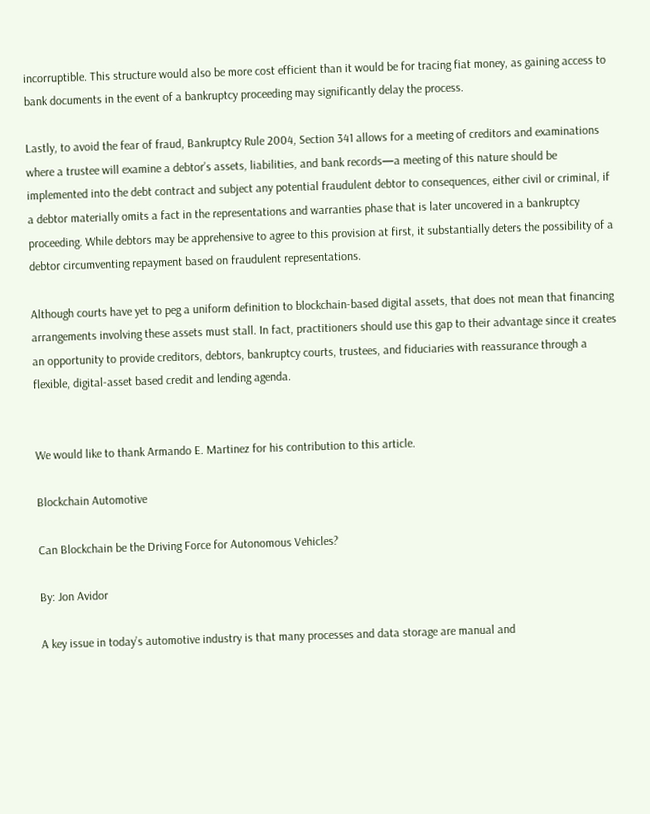incorruptible. This structure would also be more cost efficient than it would be for tracing fiat money, as gaining access to bank documents in the event of a bankruptcy proceeding may significantly delay the process.

Lastly, to avoid the fear of fraud, Bankruptcy Rule 2004, Section 341 allows for a meeting of creditors and examinations where a trustee will examine a debtor’s assets, liabilities, and bank records—a meeting of this nature should be implemented into the debt contract and subject any potential fraudulent debtor to consequences, either civil or criminal, if a debtor materially omits a fact in the representations and warranties phase that is later uncovered in a bankruptcy proceeding. While debtors may be apprehensive to agree to this provision at first, it substantially deters the possibility of a debtor circumventing repayment based on fraudulent representations.

Although courts have yet to peg a uniform definition to blockchain-based digital assets, that does not mean that financing arrangements involving these assets must stall. In fact, practitioners should use this gap to their advantage since it creates an opportunity to provide creditors, debtors, bankruptcy courts, trustees, and fiduciaries with reassurance through a flexible, digital-asset based credit and lending agenda.


We would like to thank Armando E. Martinez for his contribution to this article.

Blockchain Automotive

Can Blockchain be the Driving Force for Autonomous Vehicles?

By: Jon Avidor

A key issue in today’s automotive industry is that many processes and data storage are manual and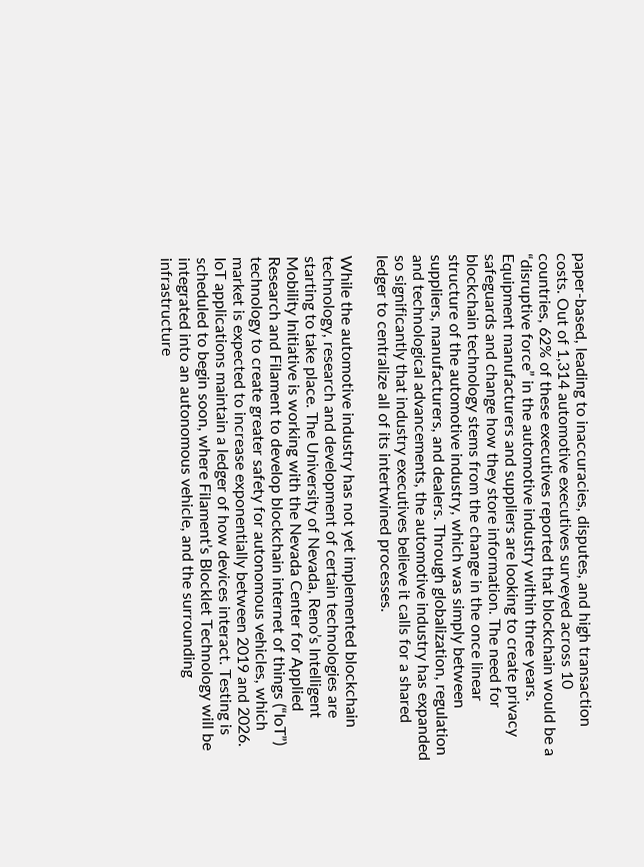paper-based, leading to inaccuracies, disputes, and high transaction costs. Out of 1,314 automotive executives surveyed across 10 countries, 62% of these executives reported that blockchain would be a “disruptive force” in the automotive industry within three years. Equipment manufacturers and suppliers are looking to create privacy safeguards and change how they store information. The need for blockchain technology stems from the change in the once linear structure of the automotive industry, which was simply between suppliers, manufacturers, and dealers. Through globalization, regulation and technological advancements, the automotive industry has expanded so significantly that industry executives believe it calls for a shared ledger to centralize all of its intertwined processes.

While the automotive industry has not yet implemented blockchain technology, research and development of certain technologies are starting to take place. The University of Nevada, Reno’s Intelligent Mobility Initiative is working with the Nevada Center for Applied Research and Filament to develop blockchain internet of things (“IoT”) technology to create greater safety for autonomous vehicles, which market is expected to increase exponentially between 2019 and 2026.  IoT applications maintain a ledger of how devices interact. Testing is scheduled to begin soon, where Filament’s Blocklet Technology will be integrated into an autonomous vehicle, and the surrounding infrastructure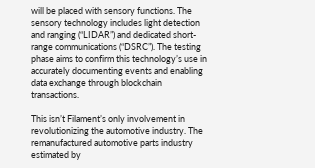will be placed with sensory functions. The sensory technology includes light detection and ranging (“LIDAR”) and dedicated short-range communications (“DSRC”). The testing phase aims to confirm this technology’s use in accurately documenting events and enabling data exchange through blockchain transactions.

This isn’t Filament’s only involvement in revolutionizing the automotive industry. The remanufactured automotive parts industry estimated by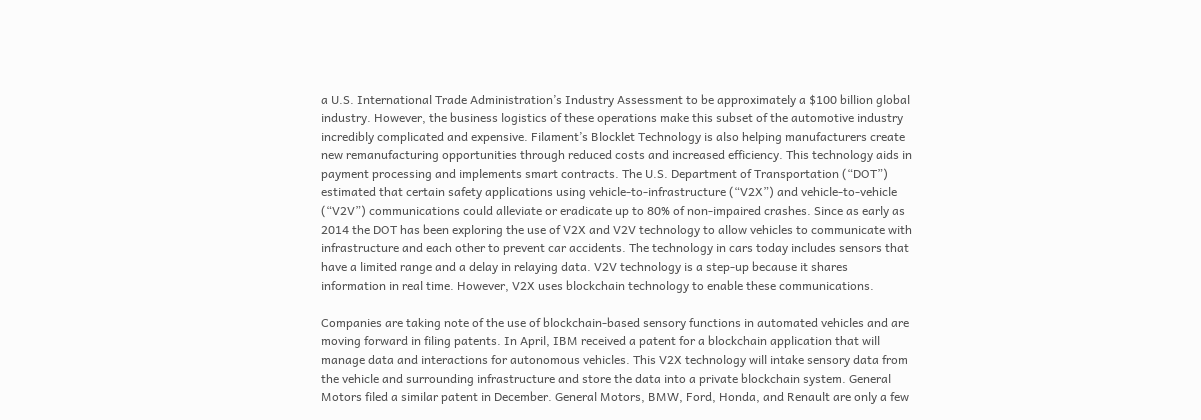a U.S. International Trade Administration’s Industry Assessment to be approximately a $100 billion global industry. However, the business logistics of these operations make this subset of the automotive industry incredibly complicated and expensive. Filament’s Blocklet Technology is also helping manufacturers create new remanufacturing opportunities through reduced costs and increased efficiency. This technology aids in payment processing and implements smart contracts. The U.S. Department of Transportation (“DOT”) estimated that certain safety applications using vehicle-to-infrastructure (“V2X”) and vehicle-to-vehicle (“V2V”) communications could alleviate or eradicate up to 80% of non-impaired crashes. Since as early as 2014 the DOT has been exploring the use of V2X and V2V technology to allow vehicles to communicate with infrastructure and each other to prevent car accidents. The technology in cars today includes sensors that have a limited range and a delay in relaying data. V2V technology is a step-up because it shares information in real time. However, V2X uses blockchain technology to enable these communications.

Companies are taking note of the use of blockchain-based sensory functions in automated vehicles and are moving forward in filing patents. In April, IBM received a patent for a blockchain application that will manage data and interactions for autonomous vehicles. This V2X technology will intake sensory data from the vehicle and surrounding infrastructure and store the data into a private blockchain system. General Motors filed a similar patent in December. General Motors, BMW, Ford, Honda, and Renault are only a few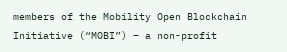members of the Mobility Open Blockchain Initiative (“MOBI”) – a non-profit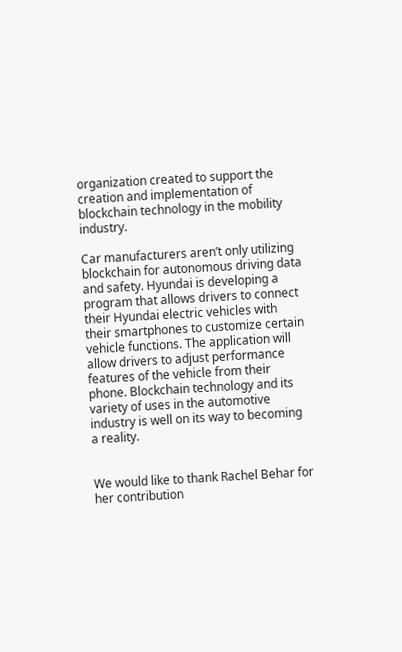organization created to support the creation and implementation of blockchain technology in the mobility industry.

Car manufacturers aren’t only utilizing blockchain for autonomous driving data and safety. Hyundai is developing a program that allows drivers to connect their Hyundai electric vehicles with their smartphones to customize certain vehicle functions. The application will allow drivers to adjust performance features of the vehicle from their phone. Blockchain technology and its variety of uses in the automotive industry is well on its way to becoming a reality.


We would like to thank Rachel Behar for her contribution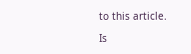to this article.

Is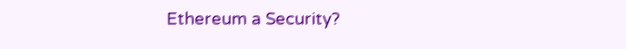Ethereum a Security?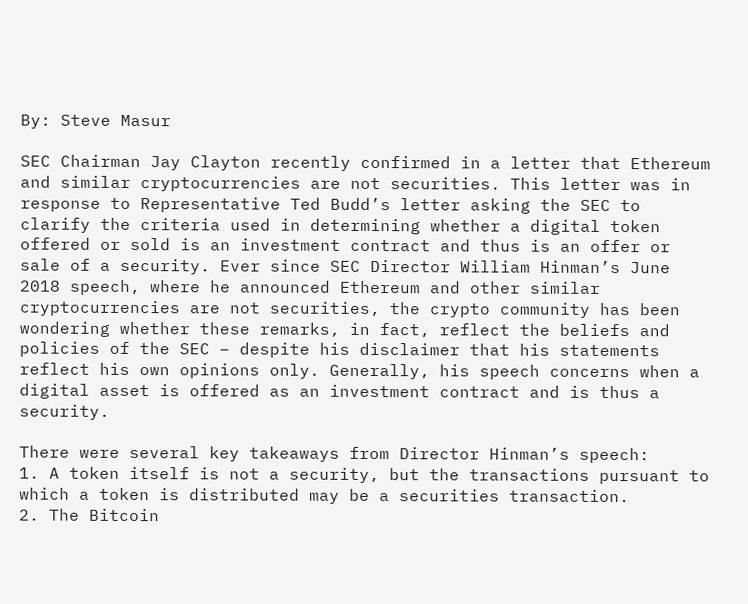By: Steve Masur

SEC Chairman Jay Clayton recently confirmed in a letter that Ethereum and similar cryptocurrencies are not securities. This letter was in response to Representative Ted Budd’s letter asking the SEC to clarify the criteria used in determining whether a digital token offered or sold is an investment contract and thus is an offer or sale of a security. Ever since SEC Director William Hinman’s June 2018 speech, where he announced Ethereum and other similar cryptocurrencies are not securities, the crypto community has been wondering whether these remarks, in fact, reflect the beliefs and policies of the SEC – despite his disclaimer that his statements reflect his own opinions only. Generally, his speech concerns when a digital asset is offered as an investment contract and is thus a security.

There were several key takeaways from Director Hinman’s speech:
1. A token itself is not a security, but the transactions pursuant to which a token is distributed may be a securities transaction.
2. The Bitcoin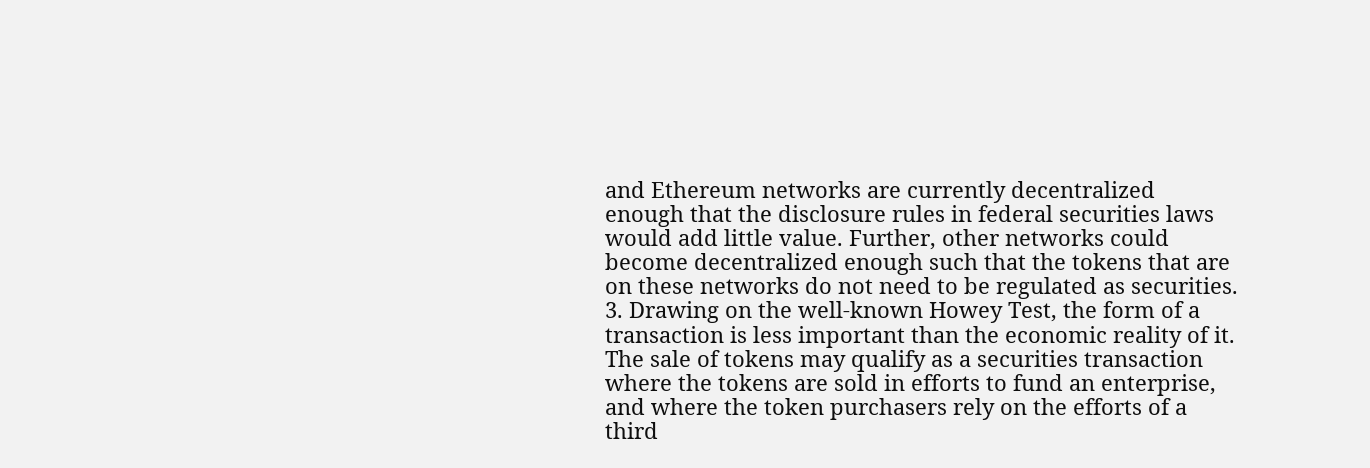and Ethereum networks are currently decentralized enough that the disclosure rules in federal securities laws would add little value. Further, other networks could become decentralized enough such that the tokens that are on these networks do not need to be regulated as securities.
3. Drawing on the well-known Howey Test, the form of a transaction is less important than the economic reality of it. The sale of tokens may qualify as a securities transaction where the tokens are sold in efforts to fund an enterprise, and where the token purchasers rely on the efforts of a third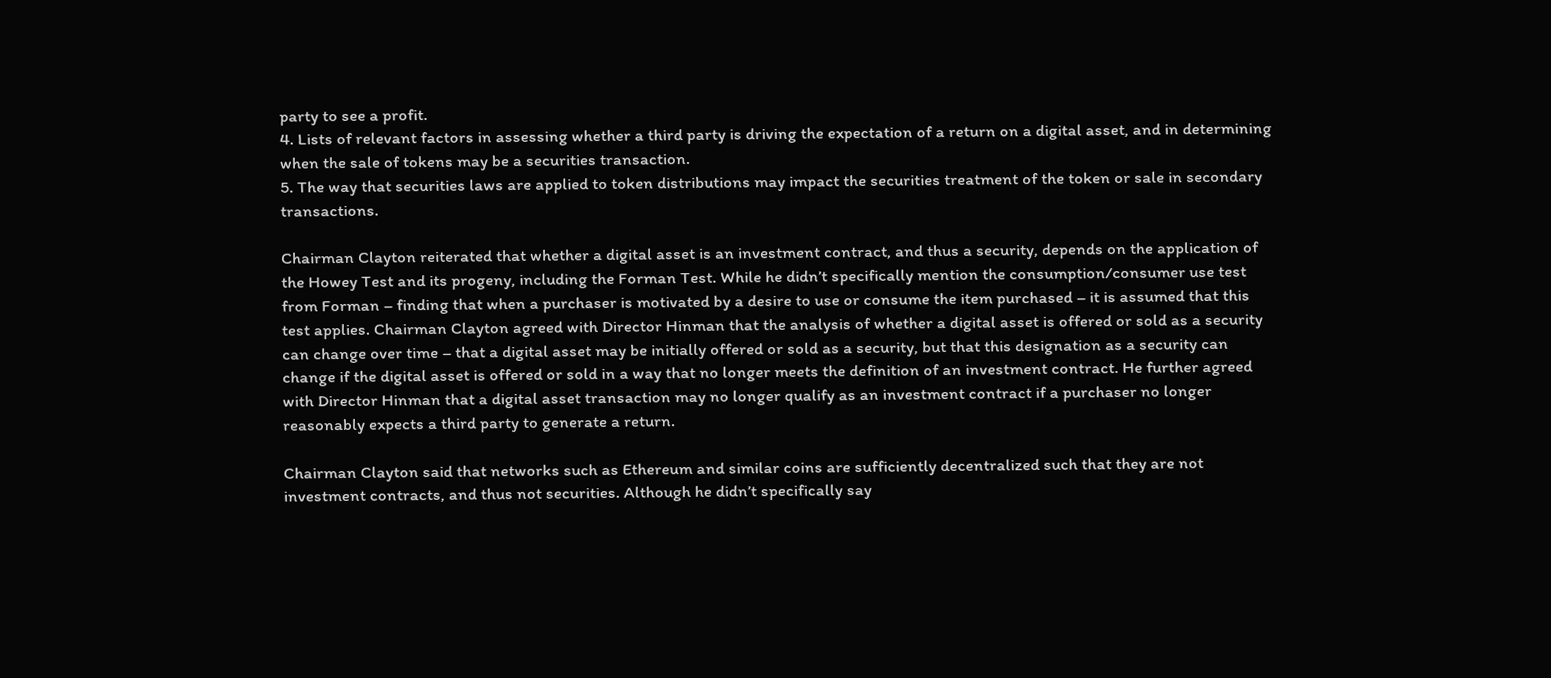party to see a profit.
4. Lists of relevant factors in assessing whether a third party is driving the expectation of a return on a digital asset, and in determining when the sale of tokens may be a securities transaction.
5. The way that securities laws are applied to token distributions may impact the securities treatment of the token or sale in secondary transactions.

Chairman Clayton reiterated that whether a digital asset is an investment contract, and thus a security, depends on the application of the Howey Test and its progeny, including the Forman Test. While he didn’t specifically mention the consumption/consumer use test from Forman – finding that when a purchaser is motivated by a desire to use or consume the item purchased – it is assumed that this test applies. Chairman Clayton agreed with Director Hinman that the analysis of whether a digital asset is offered or sold as a security can change over time – that a digital asset may be initially offered or sold as a security, but that this designation as a security can change if the digital asset is offered or sold in a way that no longer meets the definition of an investment contract. He further agreed with Director Hinman that a digital asset transaction may no longer qualify as an investment contract if a purchaser no longer reasonably expects a third party to generate a return.

Chairman Clayton said that networks such as Ethereum and similar coins are sufficiently decentralized such that they are not investment contracts, and thus not securities. Although he didn’t specifically say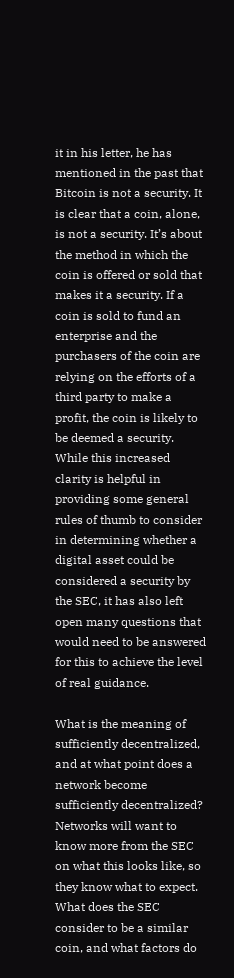it in his letter, he has mentioned in the past that Bitcoin is not a security. It is clear that a coin, alone, is not a security. It’s about the method in which the coin is offered or sold that makes it a security. If a coin is sold to fund an enterprise and the purchasers of the coin are relying on the efforts of a third party to make a profit, the coin is likely to be deemed a security. While this increased clarity is helpful in providing some general rules of thumb to consider in determining whether a digital asset could be considered a security by the SEC, it has also left open many questions that would need to be answered for this to achieve the level of real guidance.

What is the meaning of sufficiently decentralized, and at what point does a network become sufficiently decentralized? Networks will want to know more from the SEC on what this looks like, so they know what to expect. What does the SEC consider to be a similar coin, and what factors do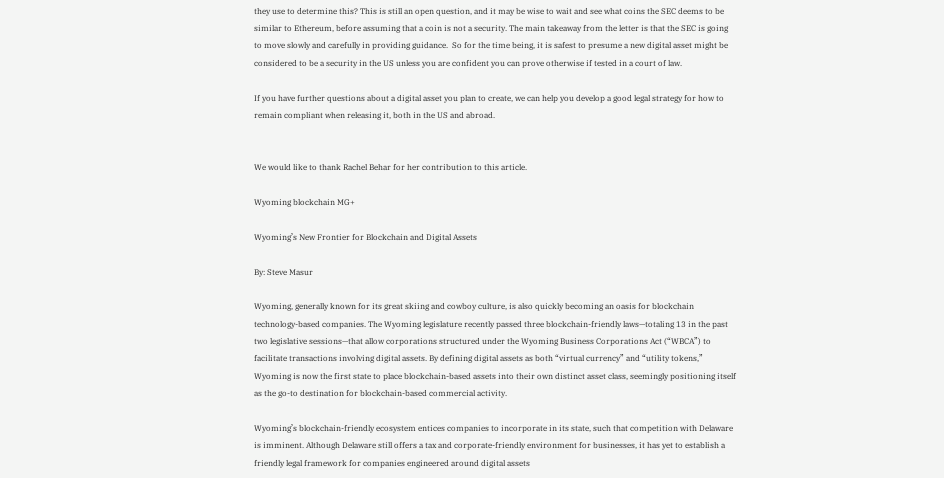they use to determine this? This is still an open question, and it may be wise to wait and see what coins the SEC deems to be similar to Ethereum, before assuming that a coin is not a security. The main takeaway from the letter is that the SEC is going to move slowly and carefully in providing guidance.  So for the time being, it is safest to presume a new digital asset might be considered to be a security in the US unless you are confident you can prove otherwise if tested in a court of law.

If you have further questions about a digital asset you plan to create, we can help you develop a good legal strategy for how to remain compliant when releasing it, both in the US and abroad.


We would like to thank Rachel Behar for her contribution to this article.

Wyoming blockchain MG+

Wyoming’s New Frontier for Blockchain and Digital Assets

By: Steve Masur

Wyoming, generally known for its great skiing and cowboy culture, is also quickly becoming an oasis for blockchain technology-based companies. The Wyoming legislature recently passed three blockchain-friendly laws—totaling 13 in the past two legislative sessions—that allow corporations structured under the Wyoming Business Corporations Act (“WBCA”) to facilitate transactions involving digital assets. By defining digital assets as both “virtual currency” and “utility tokens,” Wyoming is now the first state to place blockchain-based assets into their own distinct asset class, seemingly positioning itself as the go-to destination for blockchain-based commercial activity.

Wyoming’s blockchain-friendly ecosystem entices companies to incorporate in its state, such that competition with Delaware is imminent. Although Delaware still offers a tax and corporate-friendly environment for businesses, it has yet to establish a friendly legal framework for companies engineered around digital assets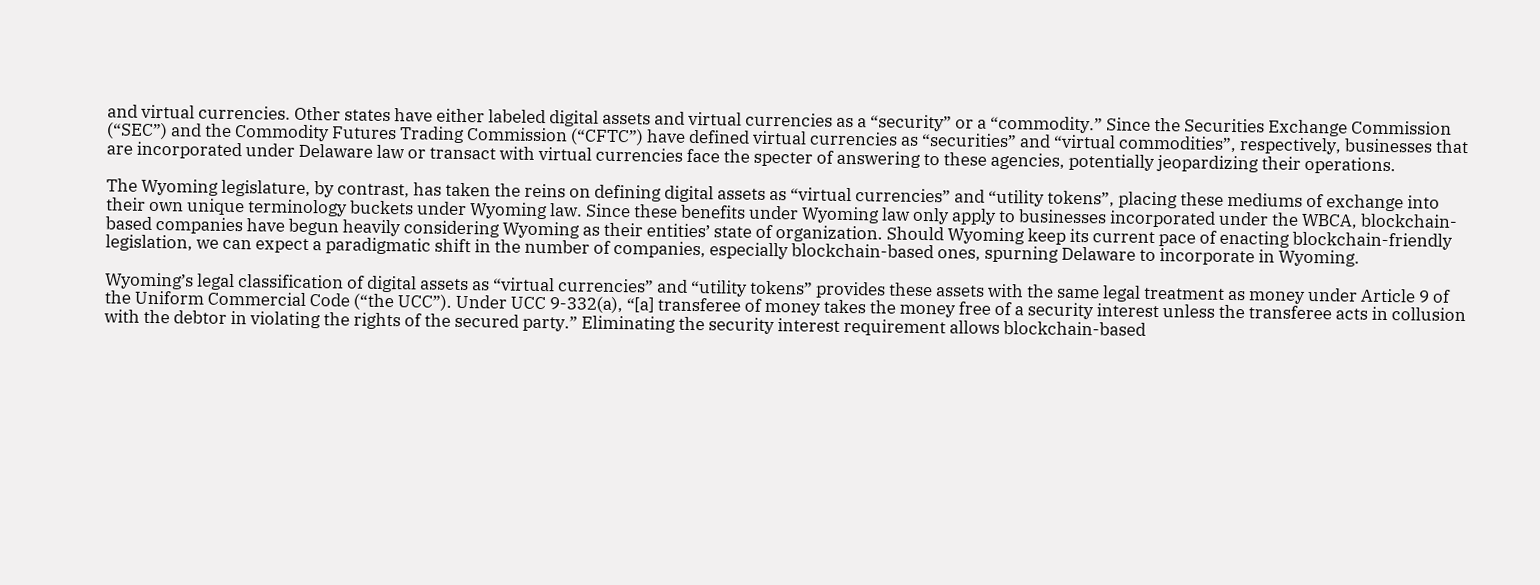and virtual currencies. Other states have either labeled digital assets and virtual currencies as a “security” or a “commodity.” Since the Securities Exchange Commission (“SEC”) and the Commodity Futures Trading Commission (“CFTC”) have defined virtual currencies as “securities” and “virtual commodities”, respectively, businesses that are incorporated under Delaware law or transact with virtual currencies face the specter of answering to these agencies, potentially jeopardizing their operations.

The Wyoming legislature, by contrast, has taken the reins on defining digital assets as “virtual currencies” and “utility tokens”, placing these mediums of exchange into their own unique terminology buckets under Wyoming law. Since these benefits under Wyoming law only apply to businesses incorporated under the WBCA, blockchain-based companies have begun heavily considering Wyoming as their entities’ state of organization. Should Wyoming keep its current pace of enacting blockchain-friendly legislation, we can expect a paradigmatic shift in the number of companies, especially blockchain-based ones, spurning Delaware to incorporate in Wyoming.

Wyoming’s legal classification of digital assets as “virtual currencies” and “utility tokens” provides these assets with the same legal treatment as money under Article 9 of the Uniform Commercial Code (“the UCC”). Under UCC 9-332(a), “[a] transferee of money takes the money free of a security interest unless the transferee acts in collusion with the debtor in violating the rights of the secured party.” Eliminating the security interest requirement allows blockchain-based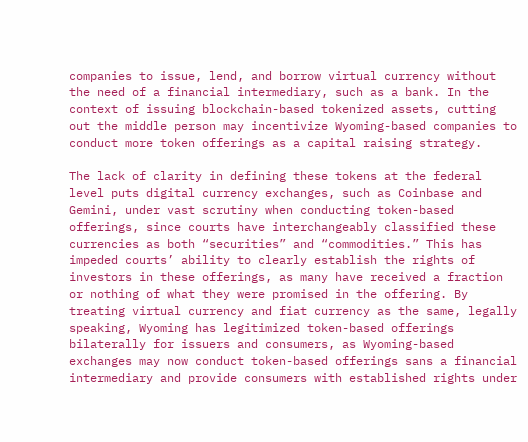companies to issue, lend, and borrow virtual currency without the need of a financial intermediary, such as a bank. In the context of issuing blockchain-based tokenized assets, cutting out the middle person may incentivize Wyoming-based companies to conduct more token offerings as a capital raising strategy.

The lack of clarity in defining these tokens at the federal level puts digital currency exchanges, such as Coinbase and Gemini, under vast scrutiny when conducting token-based offerings, since courts have interchangeably classified these currencies as both “securities” and “commodities.” This has impeded courts’ ability to clearly establish the rights of investors in these offerings, as many have received a fraction or nothing of what they were promised in the offering. By treating virtual currency and fiat currency as the same, legally speaking, Wyoming has legitimized token-based offerings bilaterally for issuers and consumers, as Wyoming-based exchanges may now conduct token-based offerings sans a financial intermediary and provide consumers with established rights under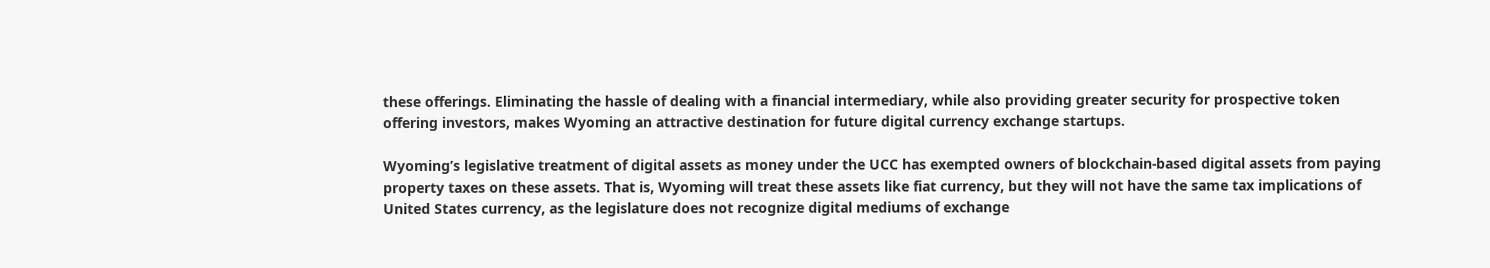these offerings. Eliminating the hassle of dealing with a financial intermediary, while also providing greater security for prospective token offering investors, makes Wyoming an attractive destination for future digital currency exchange startups.

Wyoming’s legislative treatment of digital assets as money under the UCC has exempted owners of blockchain-based digital assets from paying property taxes on these assets. That is, Wyoming will treat these assets like fiat currency, but they will not have the same tax implications of United States currency, as the legislature does not recognize digital mediums of exchange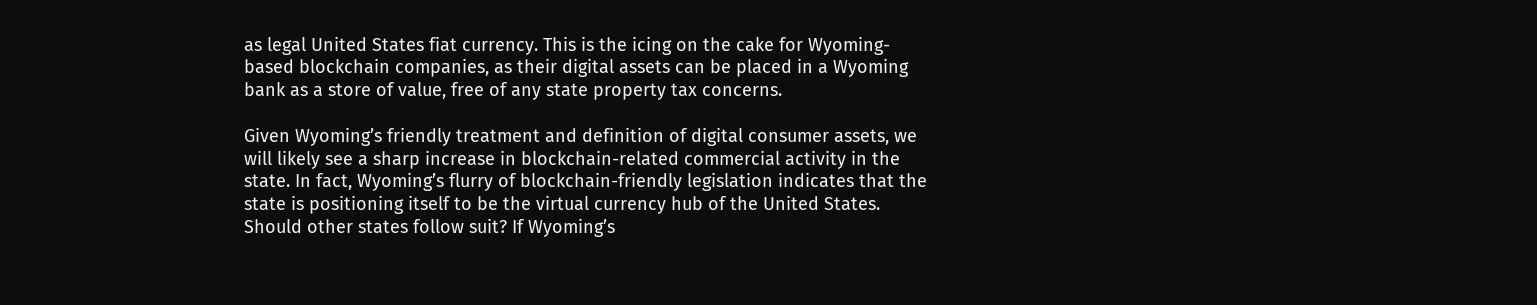as legal United States fiat currency. This is the icing on the cake for Wyoming-based blockchain companies, as their digital assets can be placed in a Wyoming bank as a store of value, free of any state property tax concerns.

Given Wyoming’s friendly treatment and definition of digital consumer assets, we will likely see a sharp increase in blockchain-related commercial activity in the state. In fact, Wyoming’s flurry of blockchain-friendly legislation indicates that the state is positioning itself to be the virtual currency hub of the United States. Should other states follow suit? If Wyoming’s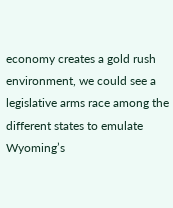economy creates a gold rush environment, we could see a legislative arms race among the different states to emulate Wyoming’s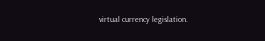virtual currency legislation.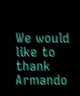We would like to thank Armando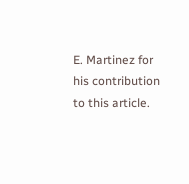E. Martinez for his contribution to this article.